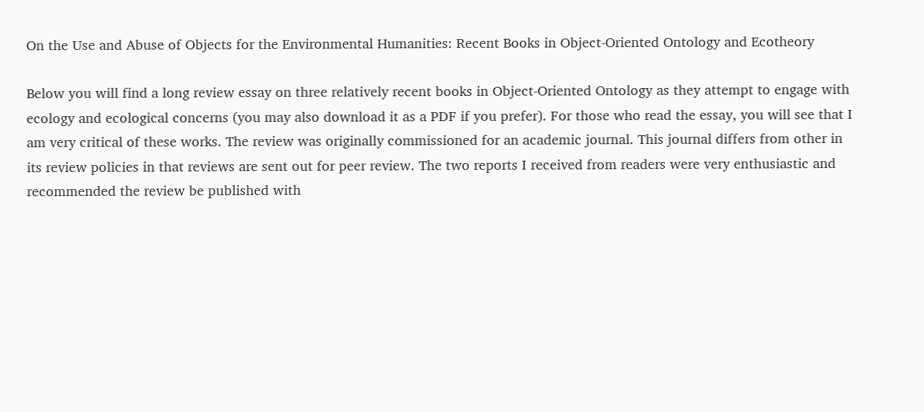On the Use and Abuse of Objects for the Environmental Humanities: Recent Books in Object-Oriented Ontology and Ecotheory

Below you will find a long review essay on three relatively recent books in Object-Oriented Ontology as they attempt to engage with ecology and ecological concerns (you may also download it as a PDF if you prefer). For those who read the essay, you will see that I am very critical of these works. The review was originally commissioned for an academic journal. This journal differs from other in its review policies in that reviews are sent out for peer review. The two reports I received from readers were very enthusiastic and recommended the review be published with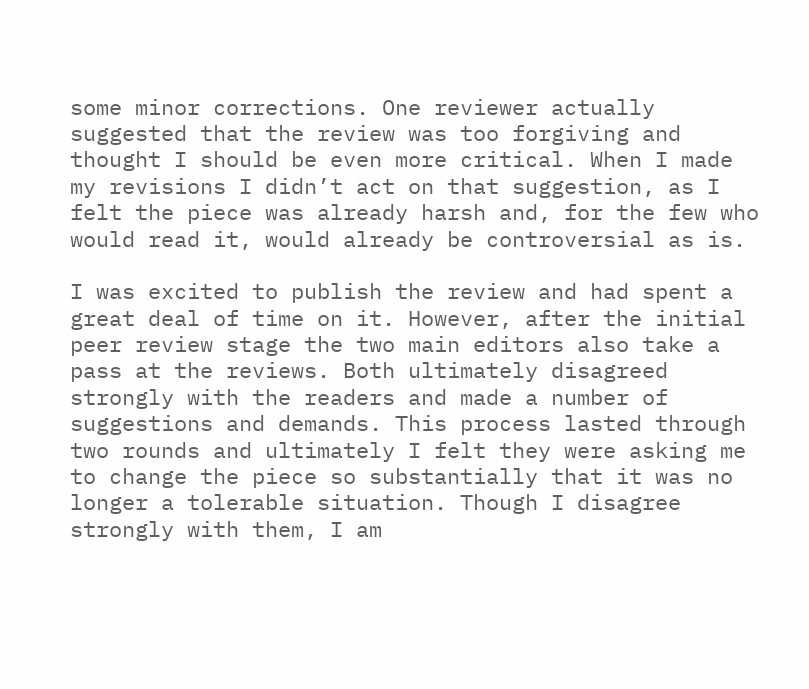some minor corrections. One reviewer actually suggested that the review was too forgiving and thought I should be even more critical. When I made my revisions I didn’t act on that suggestion, as I felt the piece was already harsh and, for the few who would read it, would already be controversial as is.

I was excited to publish the review and had spent a great deal of time on it. However, after the initial peer review stage the two main editors also take a pass at the reviews. Both ultimately disagreed strongly with the readers and made a number of suggestions and demands. This process lasted through two rounds and ultimately I felt they were asking me to change the piece so substantially that it was no longer a tolerable situation. Though I disagree strongly with them, I am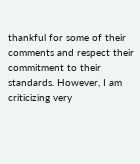thankful for some of their comments and respect their commitment to their standards. However, I am criticizing very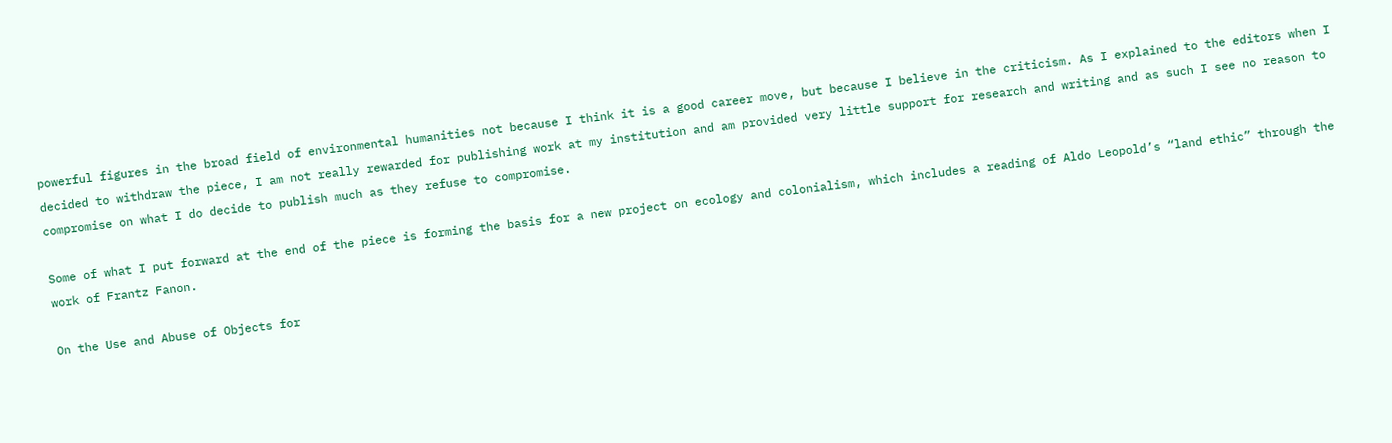powerful figures in the broad field of environmental humanities not because I think it is a good career move, but because I believe in the criticism. As I explained to the editors when I decided to withdraw the piece, I am not really rewarded for publishing work at my institution and am provided very little support for research and writing and as such I see no reason to compromise on what I do decide to publish much as they refuse to compromise.

Some of what I put forward at the end of the piece is forming the basis for a new project on ecology and colonialism, which includes a reading of Aldo Leopold’s “land ethic” through the work of Frantz Fanon.

On the Use and Abuse of Objects for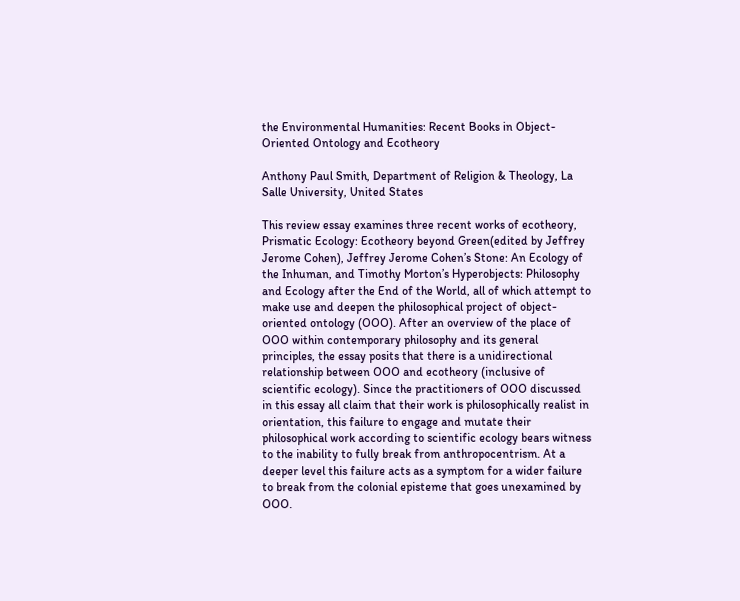the Environmental Humanities: Recent Books in Object-Oriented Ontology and Ecotheory

Anthony Paul Smith, Department of Religion & Theology, La Salle University, United States

This review essay examines three recent works of ecotheory, Prismatic Ecology: Ecotheory beyond Green(edited by Jeffrey Jerome Cohen), Jeffrey Jerome Cohen’s Stone: An Ecology of the Inhuman, and Timothy Morton’s Hyperobjects: Philosophy and Ecology after the End of the World, all of which attempt to make use and deepen the philosophical project of object-oriented ontology (OOO). After an overview of the place of OOO within contemporary philosophy and its general principles, the essay posits that there is a unidirectional relationship between OOO and ecotheory (inclusive of scientific ecology). Since the practitioners of OOO discussed in this essay all claim that their work is philosophically realist in orientation, this failure to engage and mutate their philosophical work according to scientific ecology bears witness to the inability to fully break from anthropocentrism. At a deeper level this failure acts as a symptom for a wider failure to break from the colonial episteme that goes unexamined by OOO.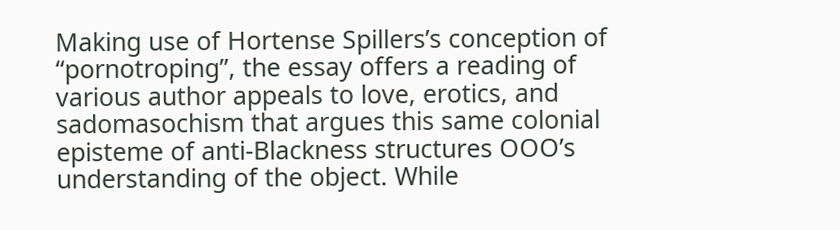Making use of Hortense Spillers’s conception of “pornotroping”, the essay offers a reading of various author appeals to love, erotics, and sadomasochism that argues this same colonial episteme of anti-Blackness structures OOO’s understanding of the object. While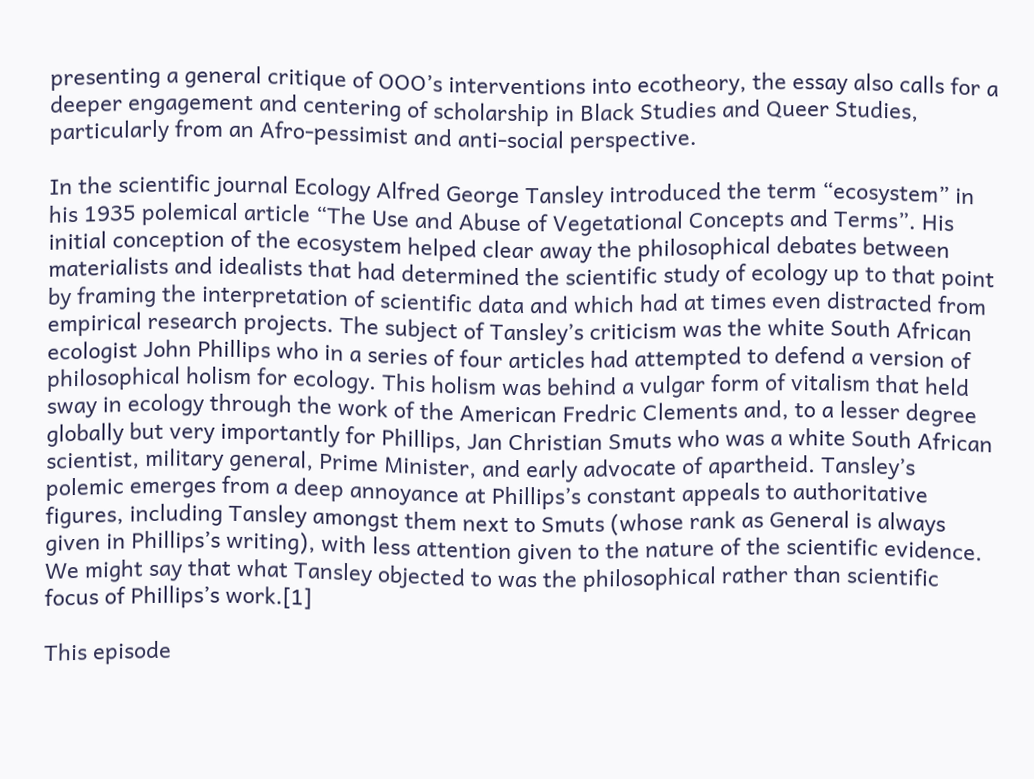presenting a general critique of OOO’s interventions into ecotheory, the essay also calls for a deeper engagement and centering of scholarship in Black Studies and Queer Studies, particularly from an Afro-pessimist and anti-social perspective.

In the scientific journal Ecology Alfred George Tansley introduced the term “ecosystem” in his 1935 polemical article “The Use and Abuse of Vegetational Concepts and Terms”. His initial conception of the ecosystem helped clear away the philosophical debates between materialists and idealists that had determined the scientific study of ecology up to that point by framing the interpretation of scientific data and which had at times even distracted from empirical research projects. The subject of Tansley’s criticism was the white South African ecologist John Phillips who in a series of four articles had attempted to defend a version of philosophical holism for ecology. This holism was behind a vulgar form of vitalism that held sway in ecology through the work of the American Fredric Clements and, to a lesser degree globally but very importantly for Phillips, Jan Christian Smuts who was a white South African scientist, military general, Prime Minister, and early advocate of apartheid. Tansley’s polemic emerges from a deep annoyance at Phillips’s constant appeals to authoritative figures, including Tansley amongst them next to Smuts (whose rank as General is always given in Phillips’s writing), with less attention given to the nature of the scientific evidence. We might say that what Tansley objected to was the philosophical rather than scientific focus of Phillips’s work.[1]

This episode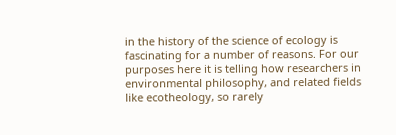in the history of the science of ecology is fascinating for a number of reasons. For our purposes here it is telling how researchers in environmental philosophy, and related fields like ecotheology, so rarely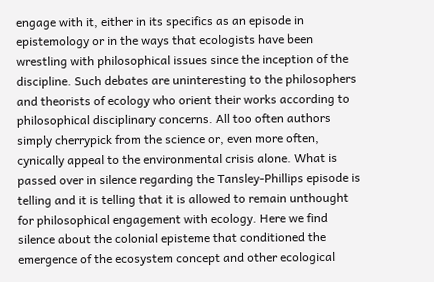engage with it, either in its specifics as an episode in epistemology or in the ways that ecologists have been wrestling with philosophical issues since the inception of the discipline. Such debates are uninteresting to the philosophers and theorists of ecology who orient their works according to philosophical disciplinary concerns. All too often authors simply cherrypick from the science or, even more often, cynically appeal to the environmental crisis alone. What is passed over in silence regarding the Tansley-Phillips episode is telling and it is telling that it is allowed to remain unthought for philosophical engagement with ecology. Here we find silence about the colonial episteme that conditioned the emergence of the ecosystem concept and other ecological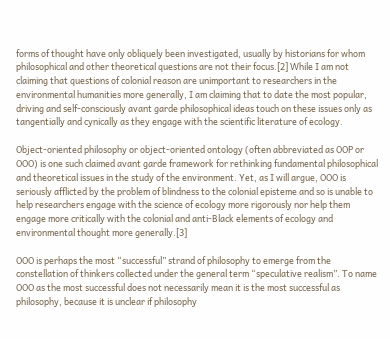forms of thought have only obliquely been investigated, usually by historians for whom philosophical and other theoretical questions are not their focus.[2] While I am not claiming that questions of colonial reason are unimportant to researchers in the environmental humanities more generally, I am claiming that to date the most popular, driving and self-consciously avant garde philosophical ideas touch on these issues only as tangentially and cynically as they engage with the scientific literature of ecology.

Object-oriented philosophy or object-oriented ontology (often abbreviated as OOP or OOO) is one such claimed avant garde framework for rethinking fundamental philosophical and theoretical issues in the study of the environment. Yet, as I will argue, OOO is seriously afflicted by the problem of blindness to the colonial episteme and so is unable to help researchers engage with the science of ecology more rigorously nor help them engage more critically with the colonial and anti-Black elements of ecology and environmental thought more generally.[3]

OOO is perhaps the most “successful” strand of philosophy to emerge from the constellation of thinkers collected under the general term “speculative realism”. To name OOO as the most successful does not necessarily mean it is the most successful as philosophy, because it is unclear if philosophy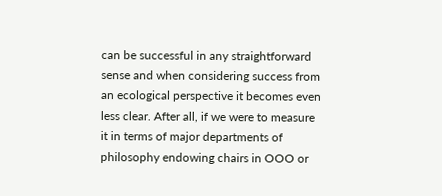can be successful in any straightforward sense and when considering success from an ecological perspective it becomes even less clear. After all, if we were to measure it in terms of major departments of philosophy endowing chairs in OOO or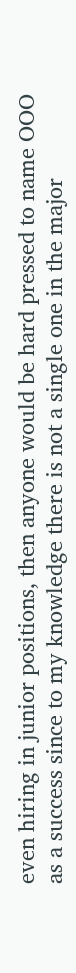even hiring in junior positions, then anyone would be hard pressed to name OOO as a success since to my knowledge there is not a single one in the major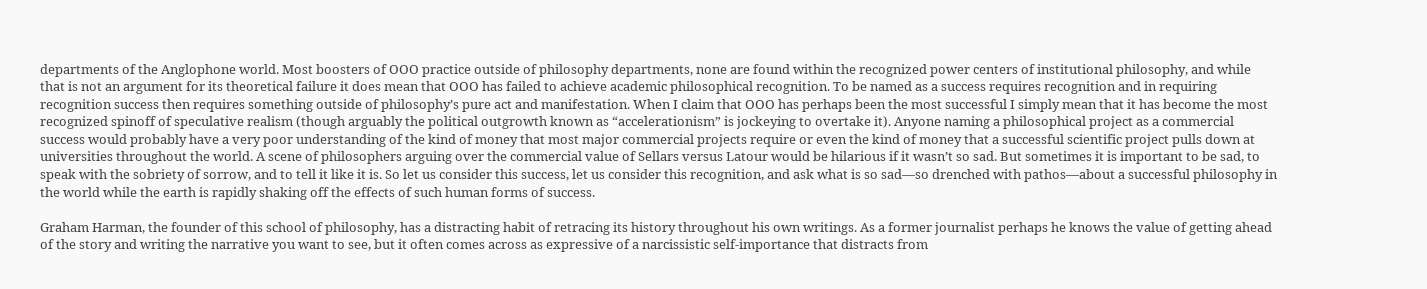departments of the Anglophone world. Most boosters of OOO practice outside of philosophy departments, none are found within the recognized power centers of institutional philosophy, and while that is not an argument for its theoretical failure it does mean that OOO has failed to achieve academic philosophical recognition. To be named as a success requires recognition and in requiring recognition success then requires something outside of philosophy’s pure act and manifestation. When I claim that OOO has perhaps been the most successful I simply mean that it has become the most recognized spinoff of speculative realism (though arguably the political outgrowth known as “accelerationism” is jockeying to overtake it). Anyone naming a philosophical project as a commercial success would probably have a very poor understanding of the kind of money that most major commercial projects require or even the kind of money that a successful scientific project pulls down at universities throughout the world. A scene of philosophers arguing over the commercial value of Sellars versus Latour would be hilarious if it wasn’t so sad. But sometimes it is important to be sad, to speak with the sobriety of sorrow, and to tell it like it is. So let us consider this success, let us consider this recognition, and ask what is so sad—so drenched with pathos—about a successful philosophy in the world while the earth is rapidly shaking off the effects of such human forms of success.

Graham Harman, the founder of this school of philosophy, has a distracting habit of retracing its history throughout his own writings. As a former journalist perhaps he knows the value of getting ahead of the story and writing the narrative you want to see, but it often comes across as expressive of a narcissistic self-importance that distracts from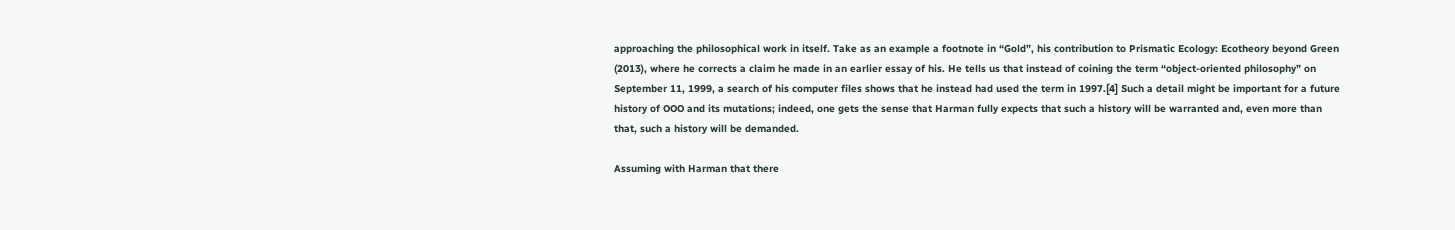approaching the philosophical work in itself. Take as an example a footnote in “Gold”, his contribution to Prismatic Ecology: Ecotheory beyond Green (2013), where he corrects a claim he made in an earlier essay of his. He tells us that instead of coining the term “object-oriented philosophy” on September 11, 1999, a search of his computer files shows that he instead had used the term in 1997.[4] Such a detail might be important for a future history of OOO and its mutations; indeed, one gets the sense that Harman fully expects that such a history will be warranted and, even more than that, such a history will be demanded.

Assuming with Harman that there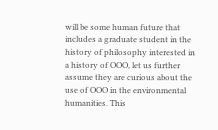will be some human future that includes a graduate student in the history of philosophy interested in a history of OOO, let us further assume they are curious about the use of OOO in the environmental humanities. This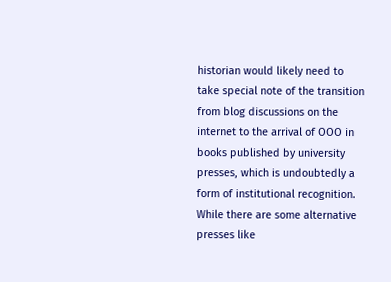historian would likely need to take special note of the transition from blog discussions on the internet to the arrival of OOO in books published by university presses, which is undoubtedly a form of institutional recognition. While there are some alternative presses like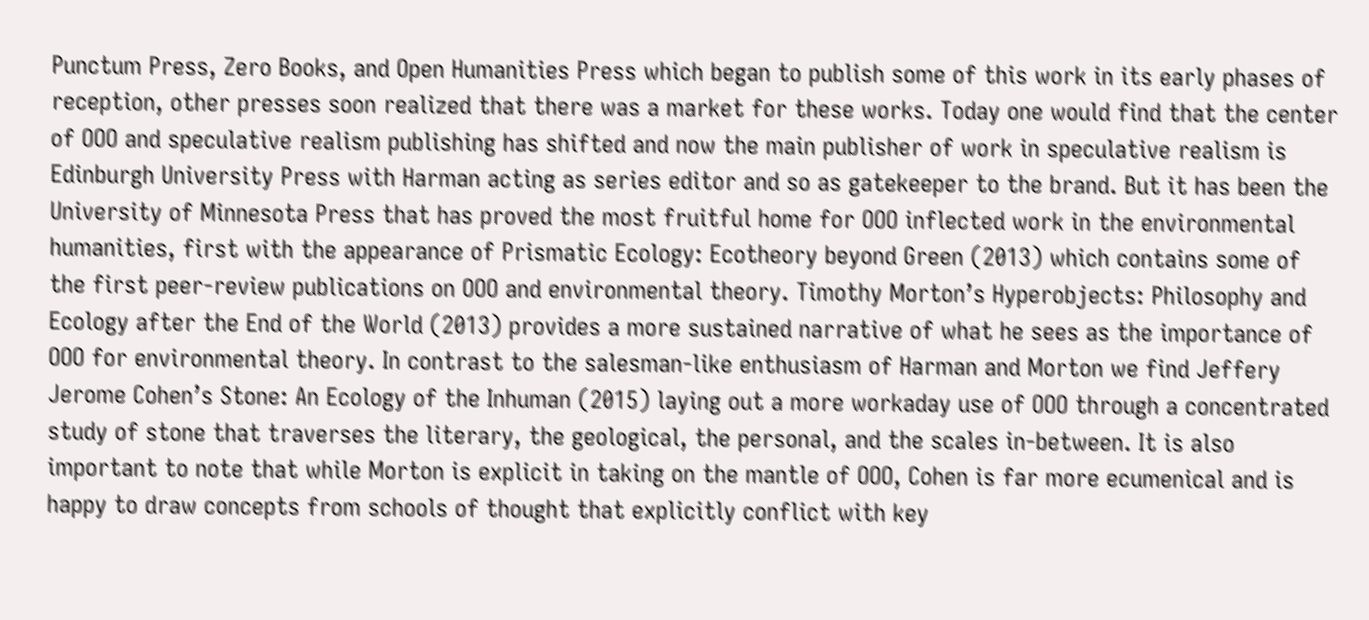Punctum Press, Zero Books, and Open Humanities Press which began to publish some of this work in its early phases of reception, other presses soon realized that there was a market for these works. Today one would find that the center of OOO and speculative realism publishing has shifted and now the main publisher of work in speculative realism is Edinburgh University Press with Harman acting as series editor and so as gatekeeper to the brand. But it has been the University of Minnesota Press that has proved the most fruitful home for OOO inflected work in the environmental humanities, first with the appearance of Prismatic Ecology: Ecotheory beyond Green (2013) which contains some of the first peer-review publications on OOO and environmental theory. Timothy Morton’s Hyperobjects: Philosophy and Ecology after the End of the World (2013) provides a more sustained narrative of what he sees as the importance of OOO for environmental theory. In contrast to the salesman-like enthusiasm of Harman and Morton we find Jeffery Jerome Cohen’s Stone: An Ecology of the Inhuman (2015) laying out a more workaday use of OOO through a concentrated study of stone that traverses the literary, the geological, the personal, and the scales in-between. It is also important to note that while Morton is explicit in taking on the mantle of OOO, Cohen is far more ecumenical and is happy to draw concepts from schools of thought that explicitly conflict with key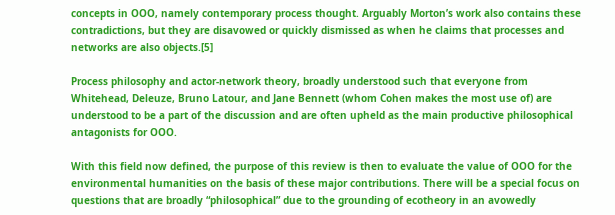concepts in OOO, namely contemporary process thought. Arguably Morton’s work also contains these contradictions, but they are disavowed or quickly dismissed as when he claims that processes and networks are also objects.[5]

Process philosophy and actor-network theory, broadly understood such that everyone from Whitehead, Deleuze, Bruno Latour, and Jane Bennett (whom Cohen makes the most use of) are understood to be a part of the discussion and are often upheld as the main productive philosophical antagonists for OOO.

With this field now defined, the purpose of this review is then to evaluate the value of OOO for the environmental humanities on the basis of these major contributions. There will be a special focus on questions that are broadly “philosophical” due to the grounding of ecotheory in an avowedly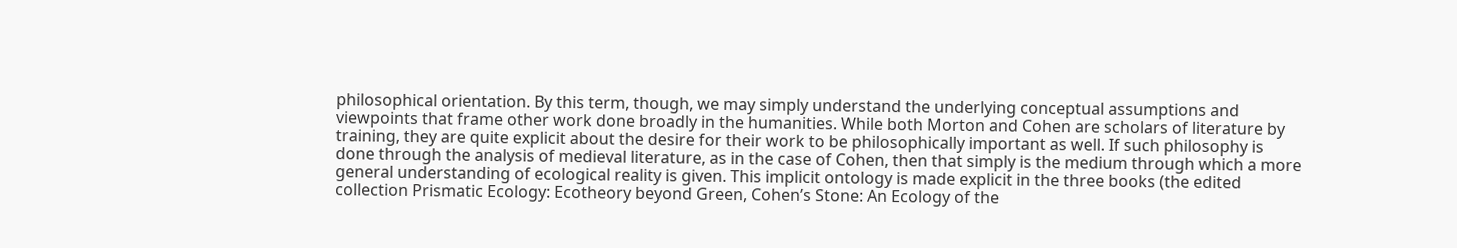philosophical orientation. By this term, though, we may simply understand the underlying conceptual assumptions and viewpoints that frame other work done broadly in the humanities. While both Morton and Cohen are scholars of literature by training, they are quite explicit about the desire for their work to be philosophically important as well. If such philosophy is done through the analysis of medieval literature, as in the case of Cohen, then that simply is the medium through which a more general understanding of ecological reality is given. This implicit ontology is made explicit in the three books (the edited collection Prismatic Ecology: Ecotheory beyond Green, Cohen’s Stone: An Ecology of the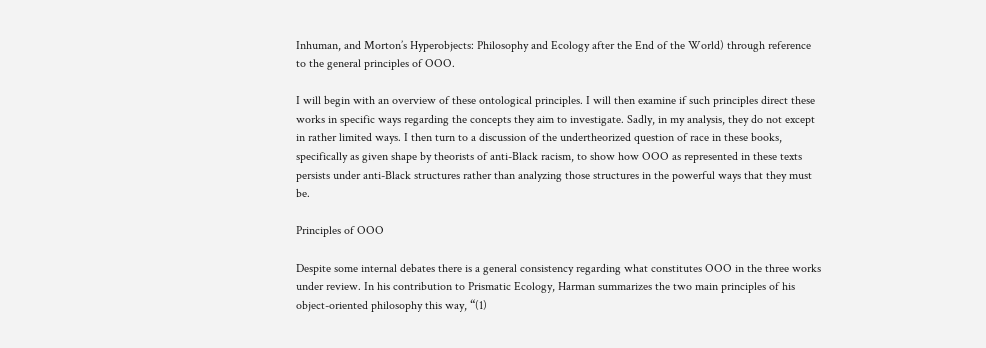Inhuman, and Morton’s Hyperobjects: Philosophy and Ecology after the End of the World) through reference to the general principles of OOO.

I will begin with an overview of these ontological principles. I will then examine if such principles direct these works in specific ways regarding the concepts they aim to investigate. Sadly, in my analysis, they do not except in rather limited ways. I then turn to a discussion of the undertheorized question of race in these books, specifically as given shape by theorists of anti-Black racism, to show how OOO as represented in these texts persists under anti-Black structures rather than analyzing those structures in the powerful ways that they must be.

Principles of OOO

Despite some internal debates there is a general consistency regarding what constitutes OOO in the three works under review. In his contribution to Prismatic Ecology, Harman summarizes the two main principles of his object-oriented philosophy this way, “(1)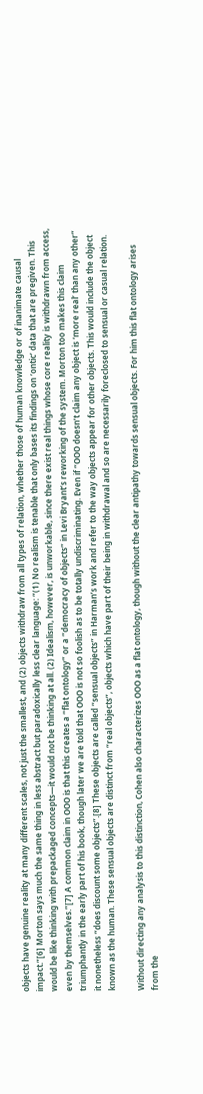objects have genuine reality at many different scales, not just the smallest, and (2) objects withdraw from all types of relation, whether those of human knowledge or of inanimate causal impact.”[6] Morton says much the same thing in less abstract but paradoxically less clear language: “(1) No realism is tenable that only bases its findings on ‘ontic’ data that are pregiven. This would be like thinking with prepackaged concepts—it would not be thinking at all. (2) Idealism, however, is unworkable, since there exist real things whose core reality is withdrawn from access, even by themselves.”[7] A common claim in OOO is that this creates a “flat ontology” or a “democracy of objects” in Levi Bryant’s reworking of the system. Morton too makes this claim triumphantly in the early part of his book, though later we are told that OOO is not so foolish as to be totally undiscriminating. Even if “OOO doesn’t claim any object is ‘more real’ than any other” it nonetheless “does discount some objects”.[8] These objects are called “sensual objects” in Harman’s work and refer to the way objects appear for other objects. This would include the object known as the human. These sensual objects are distinct from “real objects”, objects which have part of their being in withdrawal and so are necessarily foreclosed to sensual or casual relation.

Without directing any analysis to this distinction, Cohen also characterizes OOO as a flat ontology, though without the clear antipathy towards sensual objects. For him this flat ontology arises from the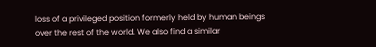loss of a privileged position formerly held by human beings over the rest of the world. We also find a similar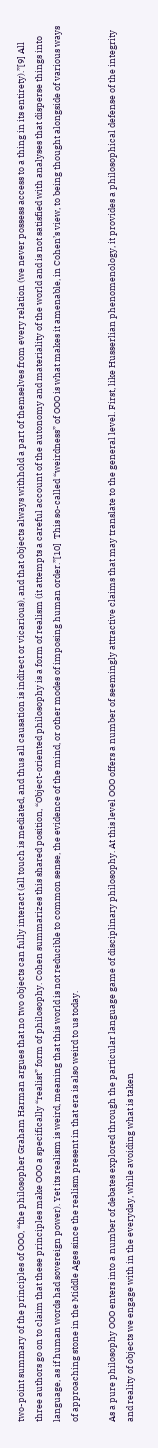two-point summary of the principles of OOO, “the philosopher Graham Harman argues that no two objects can fully interact (all touch is mediated, and thus all causation is indirect or vicarious), and that objects always withhold a part of themselves from every relation (we never possess access to a thing in its entirety).”[9] All three authors go on to claim that these principles make OOO a specifically “realist” form of philosophy. Cohen summarizes this shared position, “Object-oriented philosophy is a form of realism (it attempts a careful account of the autonomy and materiality of the world and is not satisfied with analyses that disperse things into language, as if human words had sovereign power). Yet its realism is weird, meaning that this world is not reducible to common sense, the evidence of the mind, or other modes of imposing human order.”[10]  This so-called “weirdness” of OOO is what makes it amenable, in Cohen’s view, to being thought alongside of various ways of approaching stone in the Middle Ages since the realism present in that era is also weird to us today.

As a pure philosophy OOO enters into a number of debates explored through the particular language game of disciplinary philosophy. At this level OOO offers a number of seemingly attractive claims that may translate to the general level. First, like Husserlian phenomenology, it provides a philosophical defense of the integrity and reality of objects we engage with in the everyday, while avoiding what is taken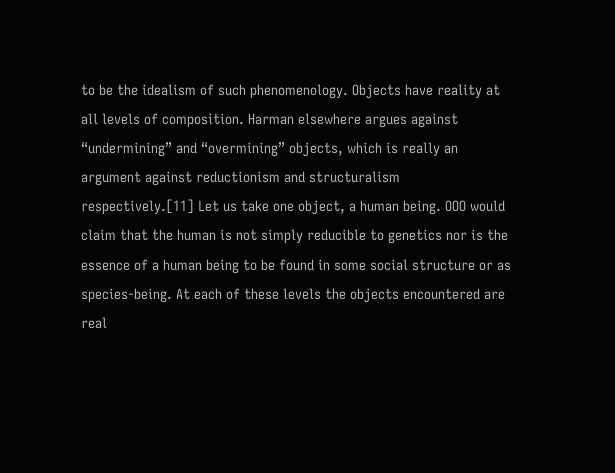to be the idealism of such phenomenology. Objects have reality at all levels of composition. Harman elsewhere argues against “undermining” and “overmining” objects, which is really an argument against reductionism and structuralism respectively.[11] Let us take one object, a human being. OOO would claim that the human is not simply reducible to genetics nor is the essence of a human being to be found in some social structure or as species-being. At each of these levels the objects encountered are real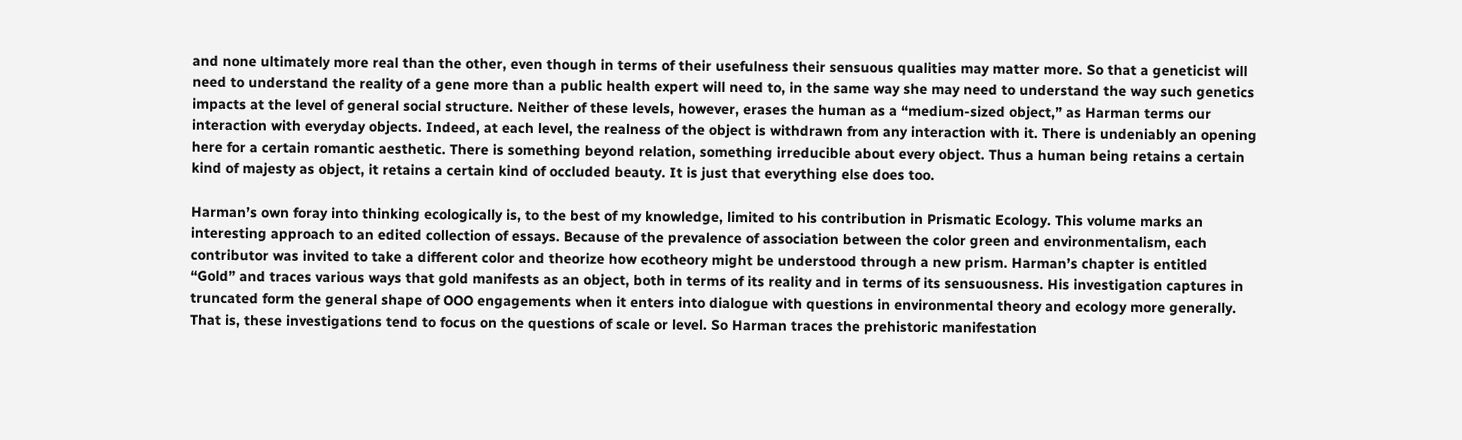and none ultimately more real than the other, even though in terms of their usefulness their sensuous qualities may matter more. So that a geneticist will need to understand the reality of a gene more than a public health expert will need to, in the same way she may need to understand the way such genetics impacts at the level of general social structure. Neither of these levels, however, erases the human as a “medium-sized object,” as Harman terms our interaction with everyday objects. Indeed, at each level, the realness of the object is withdrawn from any interaction with it. There is undeniably an opening here for a certain romantic aesthetic. There is something beyond relation, something irreducible about every object. Thus a human being retains a certain kind of majesty as object, it retains a certain kind of occluded beauty. It is just that everything else does too.

Harman’s own foray into thinking ecologically is, to the best of my knowledge, limited to his contribution in Prismatic Ecology. This volume marks an interesting approach to an edited collection of essays. Because of the prevalence of association between the color green and environmentalism, each contributor was invited to take a different color and theorize how ecotheory might be understood through a new prism. Harman’s chapter is entitled “Gold” and traces various ways that gold manifests as an object, both in terms of its reality and in terms of its sensuousness. His investigation captures in truncated form the general shape of OOO engagements when it enters into dialogue with questions in environmental theory and ecology more generally. That is, these investigations tend to focus on the questions of scale or level. So Harman traces the prehistoric manifestation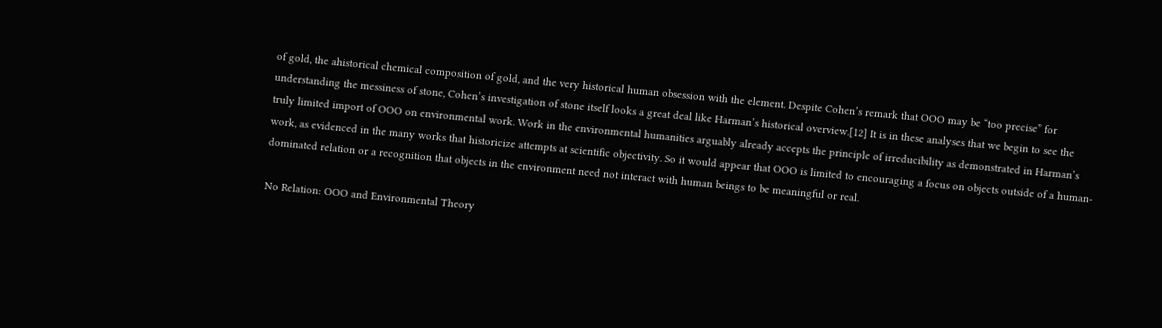of gold, the ahistorical chemical composition of gold, and the very historical human obsession with the element. Despite Cohen’s remark that OOO may be “too precise” for understanding the messiness of stone, Cohen’s investigation of stone itself looks a great deal like Harman’s historical overview.[12] It is in these analyses that we begin to see the truly limited import of OOO on environmental work. Work in the environmental humanities arguably already accepts the principle of irreducibility as demonstrated in Harman’s work, as evidenced in the many works that historicize attempts at scientific objectivity. So it would appear that OOO is limited to encouraging a focus on objects outside of a human-dominated relation or a recognition that objects in the environment need not interact with human beings to be meaningful or real.

No Relation: OOO and Environmental Theory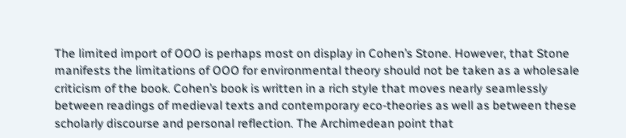The limited import of OOO is perhaps most on display in Cohen’s Stone. However, that Stone manifests the limitations of OOO for environmental theory should not be taken as a wholesale criticism of the book. Cohen’s book is written in a rich style that moves nearly seamlessly between readings of medieval texts and contemporary eco-theories as well as between these scholarly discourse and personal reflection. The Archimedean point that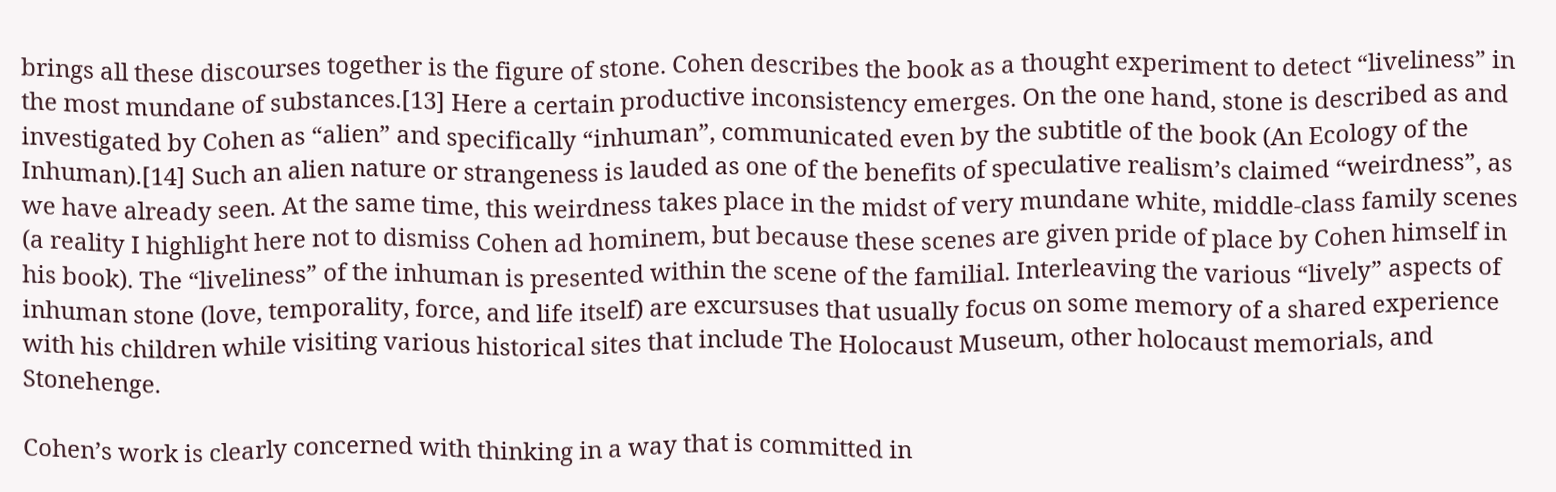brings all these discourses together is the figure of stone. Cohen describes the book as a thought experiment to detect “liveliness” in the most mundane of substances.[13] Here a certain productive inconsistency emerges. On the one hand, stone is described as and investigated by Cohen as “alien” and specifically “inhuman”, communicated even by the subtitle of the book (An Ecology of the Inhuman).[14] Such an alien nature or strangeness is lauded as one of the benefits of speculative realism’s claimed “weirdness”, as we have already seen. At the same time, this weirdness takes place in the midst of very mundane white, middle-class family scenes (a reality I highlight here not to dismiss Cohen ad hominem, but because these scenes are given pride of place by Cohen himself in his book). The “liveliness” of the inhuman is presented within the scene of the familial. Interleaving the various “lively” aspects of inhuman stone (love, temporality, force, and life itself) are excursuses that usually focus on some memory of a shared experience with his children while visiting various historical sites that include The Holocaust Museum, other holocaust memorials, and Stonehenge.

Cohen’s work is clearly concerned with thinking in a way that is committed in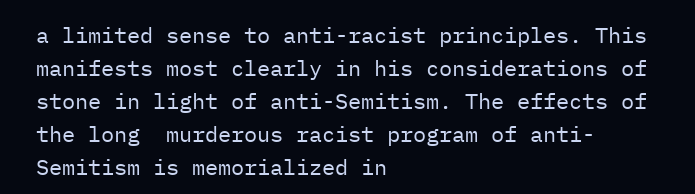a limited sense to anti-racist principles. This manifests most clearly in his considerations of stone in light of anti-Semitism. The effects of the long  murderous racist program of anti-Semitism is memorialized in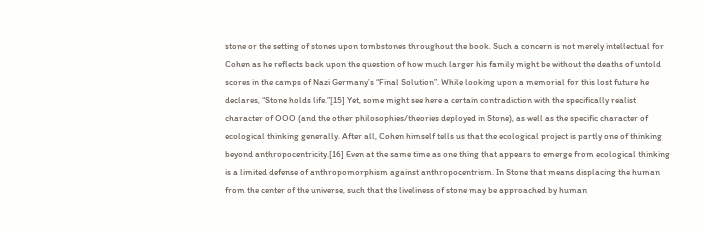stone or the setting of stones upon tombstones throughout the book. Such a concern is not merely intellectual for Cohen as he reflects back upon the question of how much larger his family might be without the deaths of untold scores in the camps of Nazi Germany’s “Final Solution”. While looking upon a memorial for this lost future he declares, “Stone holds life.”[15] Yet, some might see here a certain contradiction with the specifically realist character of OOO (and the other philosophies/theories deployed in Stone), as well as the specific character of ecological thinking generally. After all, Cohen himself tells us that the ecological project is partly one of thinking beyond anthropocentricity.[16] Even at the same time as one thing that appears to emerge from ecological thinking is a limited defense of anthropomorphism against anthropocentrism. In Stone that means displacing the human from the center of the universe, such that the liveliness of stone may be approached by human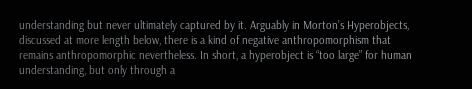understanding but never ultimately captured by it. Arguably in Morton’s Hyperobjects, discussed at more length below, there is a kind of negative anthropomorphism that remains anthropomorphic nevertheless. In short, a hyperobject is “too large” for human understanding, but only through a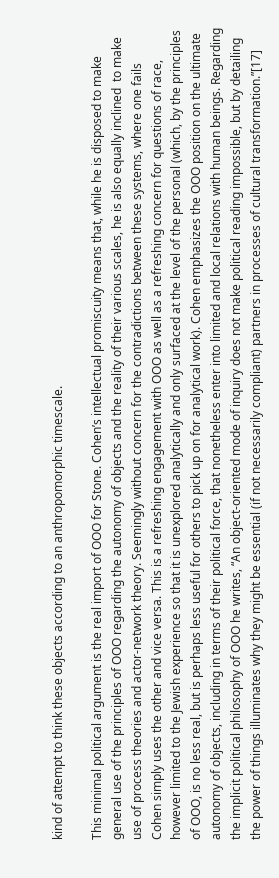kind of attempt to think these objects according to an anthropomorphic timescale.

This minimal political argument is the real import of OOO for Stone. Cohen’s intellectual promiscuity means that, while he is disposed to make general use of the principles of OOO regarding the autonomy of objects and the reality of their various scales, he is also equally inclined  to make use of process theories and actor-network theory. Seemingly without concern for the contradictions between these systems, where one fails Cohen simply uses the other and vice versa. This is a refreshing engagement with OOO as well as a refreshing concern for questions of race, however limited to the Jewish experience so that it is unexplored analytically and only surfaced at the level of the personal (which, by the principles of OOO, is no less real, but is perhaps less useful for others to pick up on for analytical work). Cohen emphasizes the OOO position on the ultimate autonomy of objects, including in terms of their political force, that nonetheless enter into limited and local relations with human beings. Regarding the implicit political philosophy of OOO he writes, “An object-oriented mode of inquiry does not make political reading impossible, but by detailing the power of things illuminates why they might be essential (if not necessarily compliant) partners in processes of cultural transformation.”[17]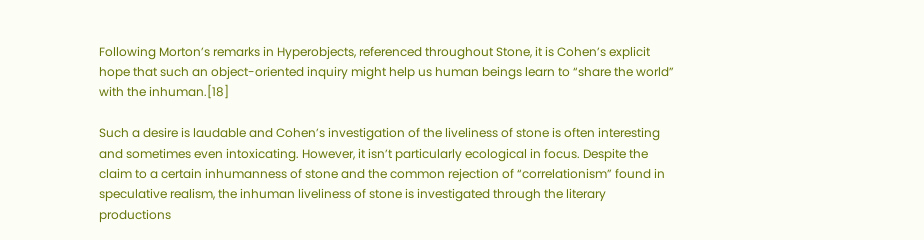Following Morton’s remarks in Hyperobjects, referenced throughout Stone, it is Cohen’s explicit hope that such an object-oriented inquiry might help us human beings learn to “share the world” with the inhuman.[18]

Such a desire is laudable and Cohen’s investigation of the liveliness of stone is often interesting and sometimes even intoxicating. However, it isn’t particularly ecological in focus. Despite the claim to a certain inhumanness of stone and the common rejection of “correlationism” found in speculative realism, the inhuman liveliness of stone is investigated through the literary productions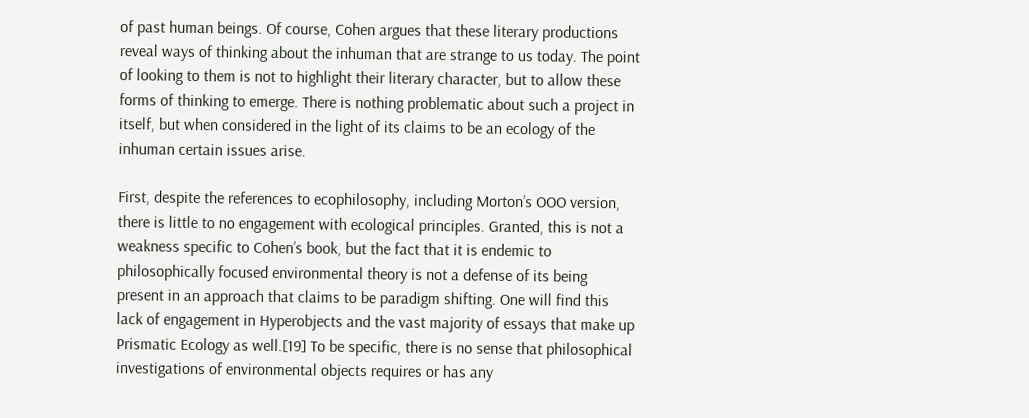of past human beings. Of course, Cohen argues that these literary productions reveal ways of thinking about the inhuman that are strange to us today. The point of looking to them is not to highlight their literary character, but to allow these forms of thinking to emerge. There is nothing problematic about such a project in itself, but when considered in the light of its claims to be an ecology of the inhuman certain issues arise.

First, despite the references to ecophilosophy, including Morton’s OOO version, there is little to no engagement with ecological principles. Granted, this is not a weakness specific to Cohen’s book, but the fact that it is endemic to philosophically focused environmental theory is not a defense of its being present in an approach that claims to be paradigm shifting. One will find this lack of engagement in Hyperobjects and the vast majority of essays that make up Prismatic Ecology as well.[19] To be specific, there is no sense that philosophical investigations of environmental objects requires or has any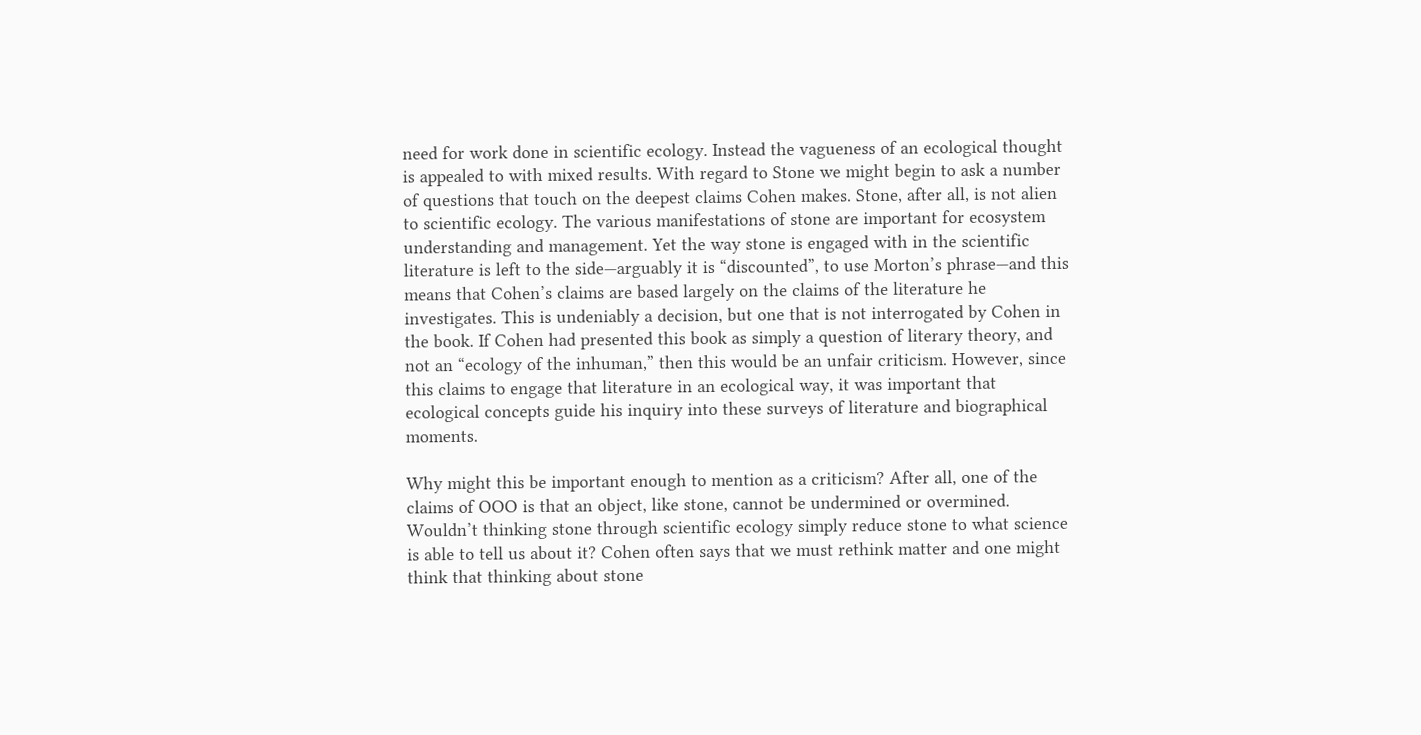need for work done in scientific ecology. Instead the vagueness of an ecological thought is appealed to with mixed results. With regard to Stone we might begin to ask a number of questions that touch on the deepest claims Cohen makes. Stone, after all, is not alien to scientific ecology. The various manifestations of stone are important for ecosystem understanding and management. Yet the way stone is engaged with in the scientific literature is left to the side—arguably it is “discounted”, to use Morton’s phrase—and this means that Cohen’s claims are based largely on the claims of the literature he investigates. This is undeniably a decision, but one that is not interrogated by Cohen in the book. If Cohen had presented this book as simply a question of literary theory, and not an “ecology of the inhuman,” then this would be an unfair criticism. However, since this claims to engage that literature in an ecological way, it was important that ecological concepts guide his inquiry into these surveys of literature and biographical moments.

Why might this be important enough to mention as a criticism? After all, one of the claims of OOO is that an object, like stone, cannot be undermined or overmined. Wouldn’t thinking stone through scientific ecology simply reduce stone to what science is able to tell us about it? Cohen often says that we must rethink matter and one might think that thinking about stone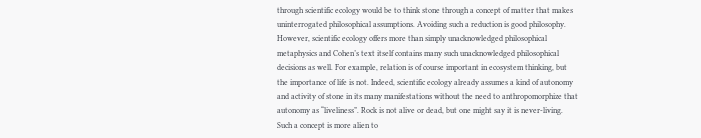through scientific ecology would be to think stone through a concept of matter that makes uninterrogated philosophical assumptions. Avoiding such a reduction is good philosophy. However, scientific ecology offers more than simply unacknowledged philosophical metaphysics and Cohen’s text itself contains many such unacknowledged philosophical decisions as well. For example, relation is of course important in ecosystem thinking, but the importance of life is not. Indeed, scientific ecology already assumes a kind of autonomy and activity of stone in its many manifestations without the need to anthropomorphize that autonomy as “liveliness”. Rock is not alive or dead, but one might say it is never-living. Such a concept is more alien to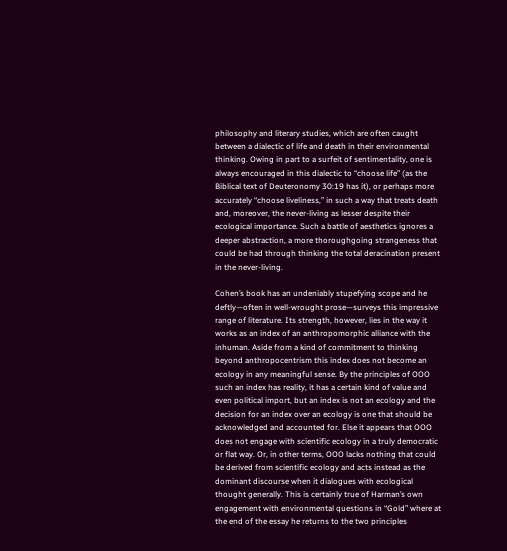philosophy and literary studies, which are often caught between a dialectic of life and death in their environmental thinking. Owing in part to a surfeit of sentimentality, one is always encouraged in this dialectic to “choose life” (as the Biblical text of Deuteronomy 30:19 has it), or perhaps more accurately “choose liveliness,” in such a way that treats death and, moreover, the never-living as lesser despite their ecological importance. Such a battle of aesthetics ignores a deeper abstraction, a more thoroughgoing strangeness that could be had through thinking the total deracination present in the never-living.

Cohen’s book has an undeniably stupefying scope and he deftly—often in well-wrought prose—surveys this impressive range of literature. Its strength, however, lies in the way it works as an index of an anthropomorphic alliance with the inhuman. Aside from a kind of commitment to thinking beyond anthropocentrism this index does not become an ecology in any meaningful sense. By the principles of OOO such an index has reality, it has a certain kind of value and even political import, but an index is not an ecology and the decision for an index over an ecology is one that should be acknowledged and accounted for. Else it appears that OOO does not engage with scientific ecology in a truly democratic or flat way. Or, in other terms, OOO lacks nothing that could be derived from scientific ecology and acts instead as the dominant discourse when it dialogues with ecological thought generally. This is certainly true of Harman’s own engagement with environmental questions in “Gold” where at the end of the essay he returns to the two principles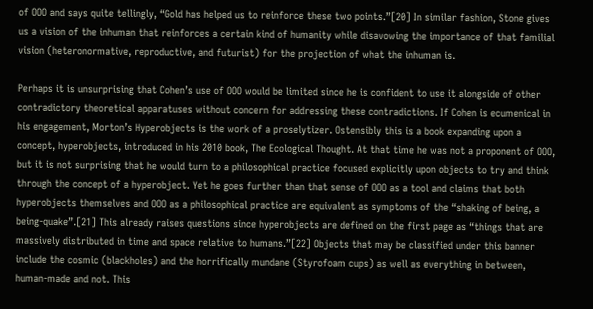of OOO and says quite tellingly, “Gold has helped us to reinforce these two points.”[20] In similar fashion, Stone gives us a vision of the inhuman that reinforces a certain kind of humanity while disavowing the importance of that familial vision (heteronormative, reproductive, and futurist) for the projection of what the inhuman is.

Perhaps it is unsurprising that Cohen’s use of OOO would be limited since he is confident to use it alongside of other contradictory theoretical apparatuses without concern for addressing these contradictions. If Cohen is ecumenical in his engagement, Morton’s Hyperobjects is the work of a proselytizer. Ostensibly this is a book expanding upon a concept, hyperobjects, introduced in his 2010 book, The Ecological Thought. At that time he was not a proponent of OOO, but it is not surprising that he would turn to a philosophical practice focused explicitly upon objects to try and think through the concept of a hyperobject. Yet he goes further than that sense of OOO as a tool and claims that both hyperobjects themselves and OOO as a philosophical practice are equivalent as symptoms of the “shaking of being, a being-quake”.[21] This already raises questions since hyperobjects are defined on the first page as “things that are massively distributed in time and space relative to humans.”[22] Objects that may be classified under this banner include the cosmic (blackholes) and the horrifically mundane (Styrofoam cups) as well as everything in between, human-made and not. This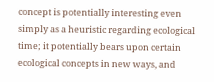concept is potentially interesting even simply as a heuristic regarding ecological time; it potentially bears upon certain ecological concepts in new ways, and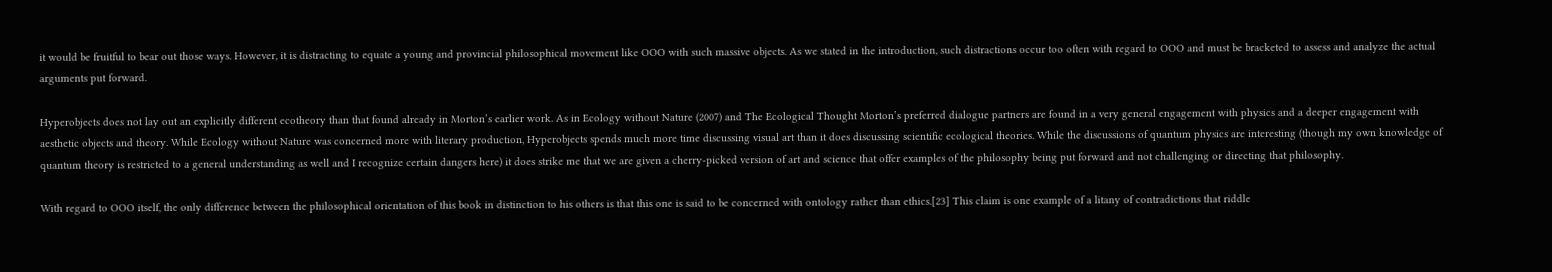it would be fruitful to bear out those ways. However, it is distracting to equate a young and provincial philosophical movement like OOO with such massive objects. As we stated in the introduction, such distractions occur too often with regard to OOO and must be bracketed to assess and analyze the actual arguments put forward.

Hyperobjects does not lay out an explicitly different ecotheory than that found already in Morton’s earlier work. As in Ecology without Nature (2007) and The Ecological Thought Morton’s preferred dialogue partners are found in a very general engagement with physics and a deeper engagement with aesthetic objects and theory. While Ecology without Nature was concerned more with literary production, Hyperobjects spends much more time discussing visual art than it does discussing scientific ecological theories. While the discussions of quantum physics are interesting (though my own knowledge of quantum theory is restricted to a general understanding as well and I recognize certain dangers here) it does strike me that we are given a cherry-picked version of art and science that offer examples of the philosophy being put forward and not challenging or directing that philosophy.

With regard to OOO itself, the only difference between the philosophical orientation of this book in distinction to his others is that this one is said to be concerned with ontology rather than ethics.[23] This claim is one example of a litany of contradictions that riddle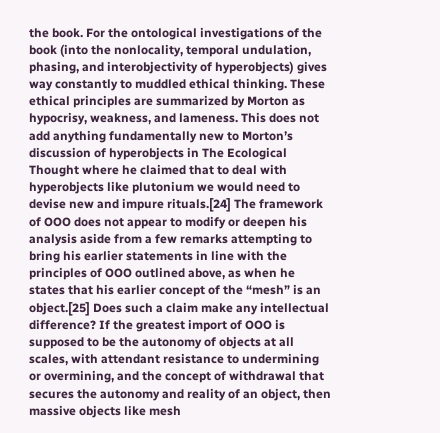the book. For the ontological investigations of the book (into the nonlocality, temporal undulation, phasing, and interobjectivity of hyperobjects) gives way constantly to muddled ethical thinking. These ethical principles are summarized by Morton as hypocrisy, weakness, and lameness. This does not add anything fundamentally new to Morton’s discussion of hyperobjects in The Ecological Thought where he claimed that to deal with hyperobjects like plutonium we would need to devise new and impure rituals.[24] The framework of OOO does not appear to modify or deepen his analysis aside from a few remarks attempting to bring his earlier statements in line with the principles of OOO outlined above, as when he states that his earlier concept of the “mesh” is an object.[25] Does such a claim make any intellectual difference? If the greatest import of OOO is supposed to be the autonomy of objects at all scales, with attendant resistance to undermining or overmining, and the concept of withdrawal that secures the autonomy and reality of an object, then massive objects like mesh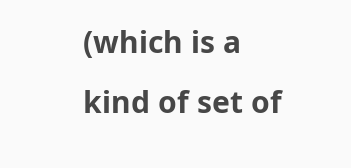(which is a kind of set of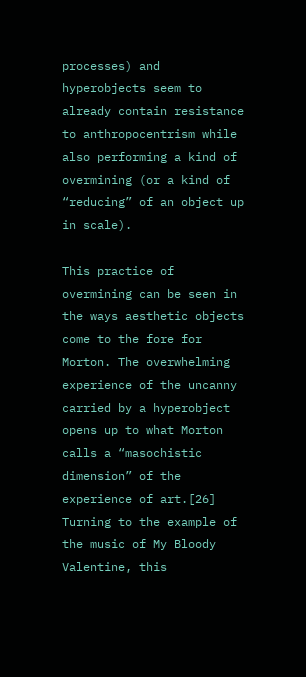processes) and hyperobjects seem to already contain resistance to anthropocentrism while also performing a kind of overmining (or a kind of “reducing” of an object up in scale).

This practice of overmining can be seen in the ways aesthetic objects come to the fore for Morton. The overwhelming experience of the uncanny carried by a hyperobject opens up to what Morton calls a “masochistic dimension” of the experience of art.[26] Turning to the example of the music of My Bloody Valentine, this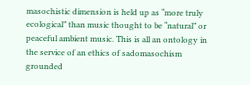masochistic dimension is held up as “more truly ecological” than music thought to be “natural” or peaceful ambient music. This is all an ontology in the service of an ethics of sadomasochism grounded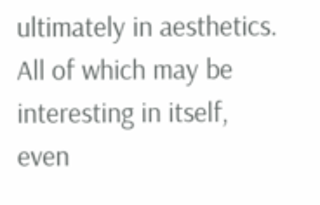ultimately in aesthetics. All of which may be interesting in itself, even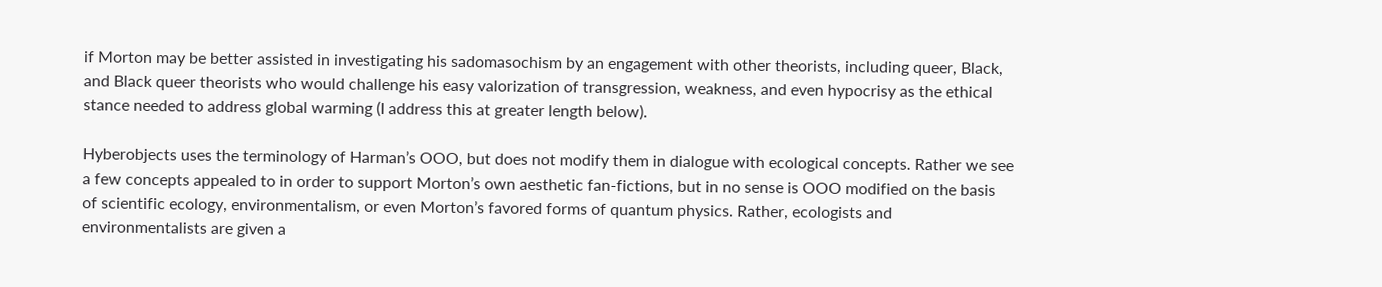if Morton may be better assisted in investigating his sadomasochism by an engagement with other theorists, including queer, Black, and Black queer theorists who would challenge his easy valorization of transgression, weakness, and even hypocrisy as the ethical stance needed to address global warming (I address this at greater length below).

Hyberobjects uses the terminology of Harman’s OOO, but does not modify them in dialogue with ecological concepts. Rather we see a few concepts appealed to in order to support Morton’s own aesthetic fan-fictions, but in no sense is OOO modified on the basis of scientific ecology, environmentalism, or even Morton’s favored forms of quantum physics. Rather, ecologists and environmentalists are given a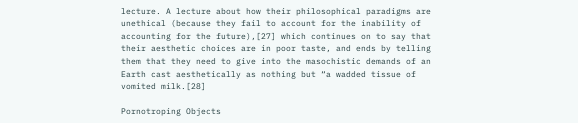lecture. A lecture about how their philosophical paradigms are unethical (because they fail to account for the inability of accounting for the future),[27] which continues on to say that their aesthetic choices are in poor taste, and ends by telling them that they need to give into the masochistic demands of an Earth cast aesthetically as nothing but “a wadded tissue of vomited milk.[28]

Pornotroping Objects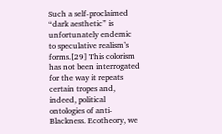Such a self-proclaimed “dark aesthetic” is unfortunately endemic to speculative realism’s forms.[29] This colorism has not been interrogated for the way it repeats certain tropes and, indeed, political ontologies of anti-Blackness. Ecotheory, we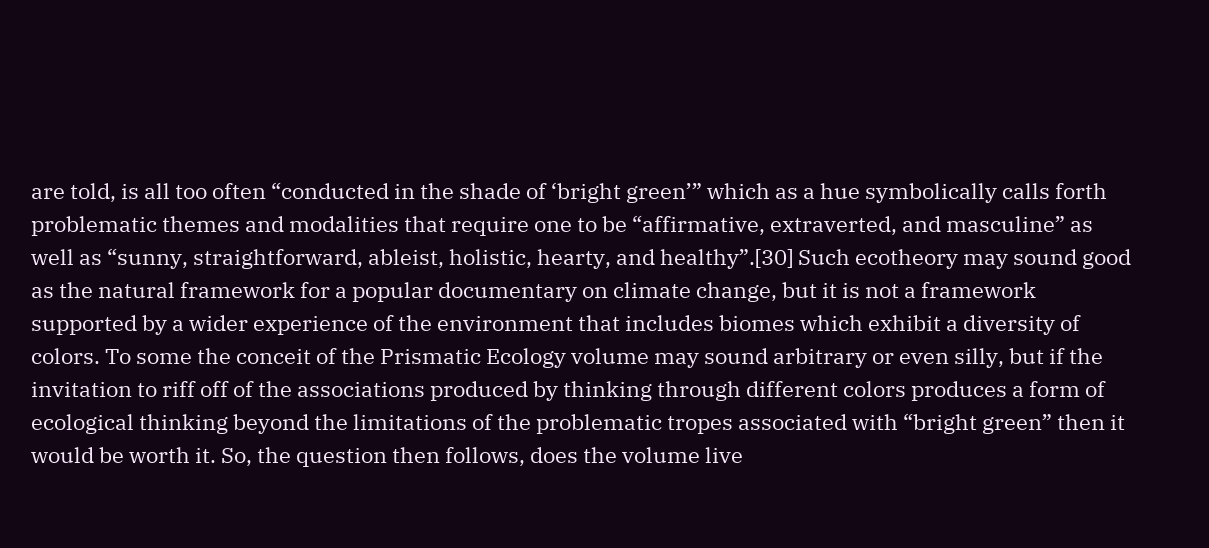are told, is all too often “conducted in the shade of ‘bright green’” which as a hue symbolically calls forth problematic themes and modalities that require one to be “affirmative, extraverted, and masculine” as well as “sunny, straightforward, ableist, holistic, hearty, and healthy”.[30] Such ecotheory may sound good as the natural framework for a popular documentary on climate change, but it is not a framework supported by a wider experience of the environment that includes biomes which exhibit a diversity of colors. To some the conceit of the Prismatic Ecology volume may sound arbitrary or even silly, but if the invitation to riff off of the associations produced by thinking through different colors produces a form of ecological thinking beyond the limitations of the problematic tropes associated with “bright green” then it would be worth it. So, the question then follows, does the volume live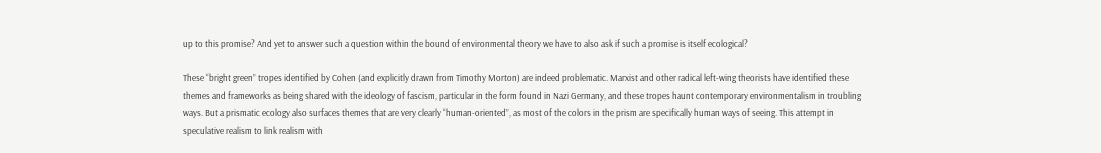up to this promise? And yet to answer such a question within the bound of environmental theory we have to also ask if such a promise is itself ecological?

These “bright green” tropes identified by Cohen (and explicitly drawn from Timothy Morton) are indeed problematic. Marxist and other radical left-wing theorists have identified these themes and frameworks as being shared with the ideology of fascism, particular in the form found in Nazi Germany, and these tropes haunt contemporary environmentalism in troubling ways. But a prismatic ecology also surfaces themes that are very clearly “human-oriented”, as most of the colors in the prism are specifically human ways of seeing. This attempt in speculative realism to link realism with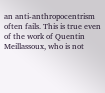an anti-anthropocentrism often fails. This is true even of the work of Quentin Meillassoux, who is not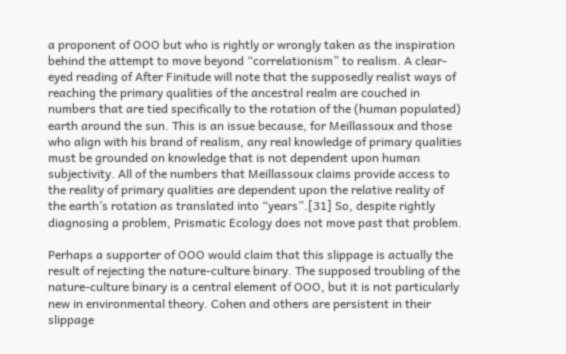a proponent of OOO but who is rightly or wrongly taken as the inspiration behind the attempt to move beyond “correlationism” to realism. A clear-eyed reading of After Finitude will note that the supposedly realist ways of reaching the primary qualities of the ancestral realm are couched in numbers that are tied specifically to the rotation of the (human populated) earth around the sun. This is an issue because, for Meillassoux and those who align with his brand of realism, any real knowledge of primary qualities must be grounded on knowledge that is not dependent upon human subjectivity. All of the numbers that Meillassoux claims provide access to the reality of primary qualities are dependent upon the relative reality of the earth’s rotation as translated into “years”.[31] So, despite rightly diagnosing a problem, Prismatic Ecology does not move past that problem.

Perhaps a supporter of OOO would claim that this slippage is actually the result of rejecting the nature-culture binary. The supposed troubling of the nature-culture binary is a central element of OOO, but it is not particularly new in environmental theory. Cohen and others are persistent in their slippage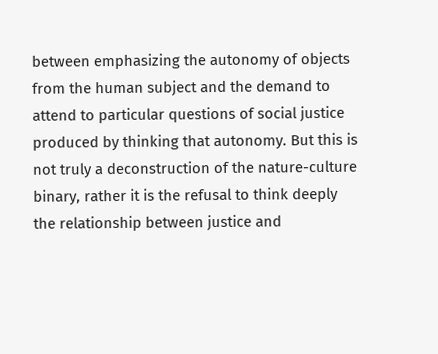between emphasizing the autonomy of objects from the human subject and the demand to attend to particular questions of social justice produced by thinking that autonomy. But this is not truly a deconstruction of the nature-culture binary, rather it is the refusal to think deeply the relationship between justice and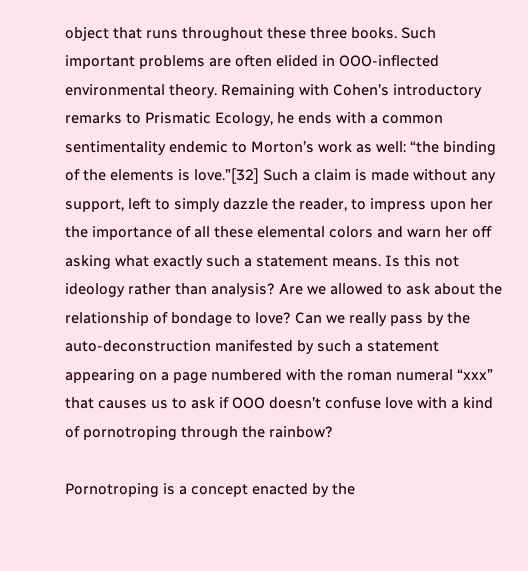object that runs throughout these three books. Such important problems are often elided in OOO-inflected environmental theory. Remaining with Cohen’s introductory remarks to Prismatic Ecology, he ends with a common sentimentality endemic to Morton’s work as well: “the binding of the elements is love.”[32] Such a claim is made without any support, left to simply dazzle the reader, to impress upon her the importance of all these elemental colors and warn her off asking what exactly such a statement means. Is this not ideology rather than analysis? Are we allowed to ask about the relationship of bondage to love? Can we really pass by the auto-deconstruction manifested by such a statement appearing on a page numbered with the roman numeral “xxx” that causes us to ask if OOO doesn’t confuse love with a kind of pornotroping through the rainbow?

Pornotroping is a concept enacted by the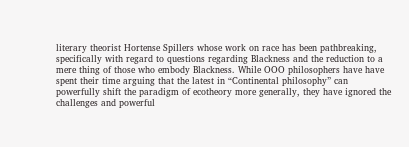literary theorist Hortense Spillers whose work on race has been pathbreaking, specifically with regard to questions regarding Blackness and the reduction to a mere thing of those who embody Blackness. While OOO philosophers have have spent their time arguing that the latest in “Continental philosophy” can powerfully shift the paradigm of ecotheory more generally, they have ignored the challenges and powerful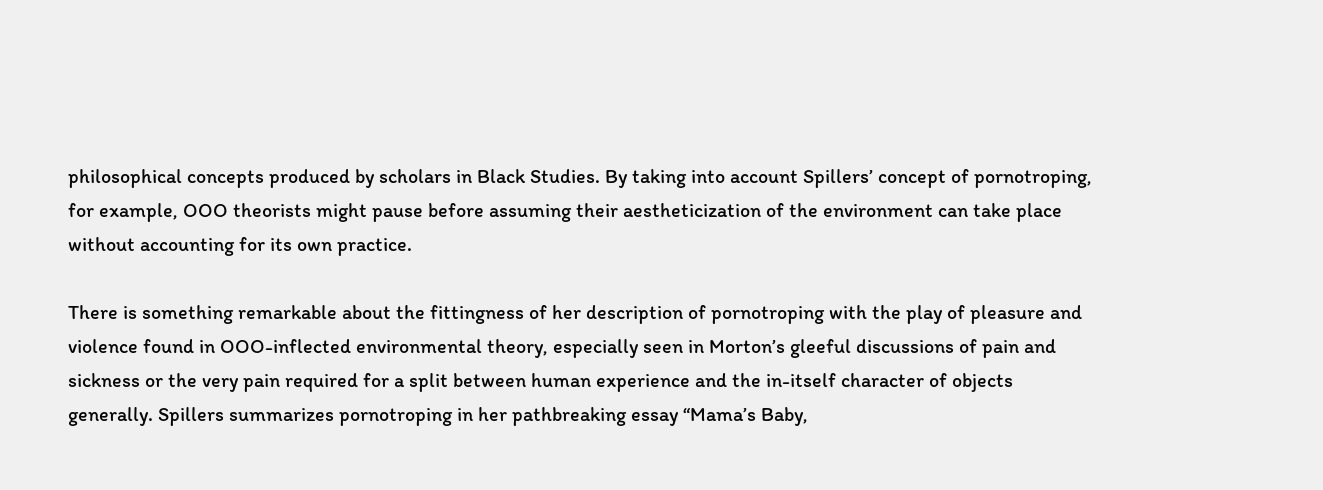philosophical concepts produced by scholars in Black Studies. By taking into account Spillers’ concept of pornotroping, for example, OOO theorists might pause before assuming their aestheticization of the environment can take place without accounting for its own practice.

There is something remarkable about the fittingness of her description of pornotroping with the play of pleasure and violence found in OOO-inflected environmental theory, especially seen in Morton’s gleeful discussions of pain and sickness or the very pain required for a split between human experience and the in-itself character of objects generally. Spillers summarizes pornotroping in her pathbreaking essay “Mama’s Baby,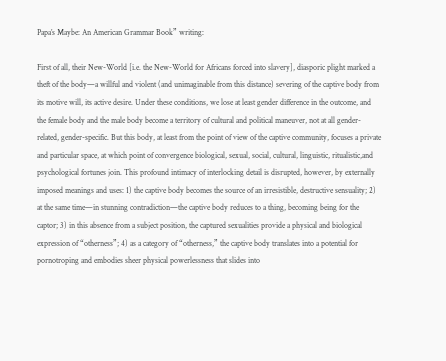Papa’s Maybe: An American Grammar Book” writing:

First of all, their New-World [i.e. the New-World for Africans forced into slavery], diasporic plight marked a theft of the body—a willful and violent (and unimaginable from this distance) severing of the captive body from its motive will, its active desire. Under these conditions, we lose at least gender difference in the outcome, and the female body and the male body become a territory of cultural and political maneuver, not at all gender-related, gender-specific. But this body, at least from the point of view of the captive community, focuses a private and particular space, at which point of convergence biological, sexual, social, cultural, linguistic, ritualistic,and psychological fortunes join. This profound intimacy of interlocking detail is disrupted, however, by externally imposed meanings and uses: 1) the captive body becomes the source of an irresistible, destructive sensuality; 2) at the same time—in stunning contradiction—the captive body reduces to a thing, becoming being for the captor; 3) in this absence from a subject position, the captured sexualities provide a physical and biological expression of “otherness”; 4) as a category of “otherness,” the captive body translates into a potential for pornotroping and embodies sheer physical powerlessness that slides into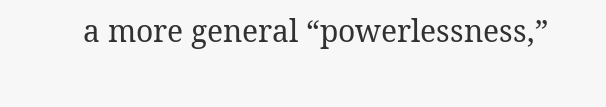a more general “powerlessness,”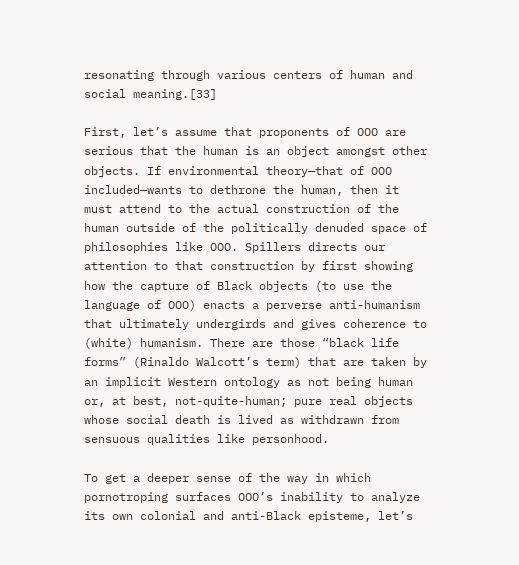resonating through various centers of human and social meaning.[33]

First, let’s assume that proponents of OOO are serious that the human is an object amongst other objects. If environmental theory—that of OOO included—wants to dethrone the human, then it must attend to the actual construction of the human outside of the politically denuded space of philosophies like OOO. Spillers directs our attention to that construction by first showing how the capture of Black objects (to use the language of OOO) enacts a perverse anti-humanism that ultimately undergirds and gives coherence to (white) humanism. There are those “black life forms” (Rinaldo Walcott’s term) that are taken by an implicit Western ontology as not being human or, at best, not-quite-human; pure real objects whose social death is lived as withdrawn from sensuous qualities like personhood.

To get a deeper sense of the way in which pornotroping surfaces OOO’s inability to analyze its own colonial and anti-Black episteme, let’s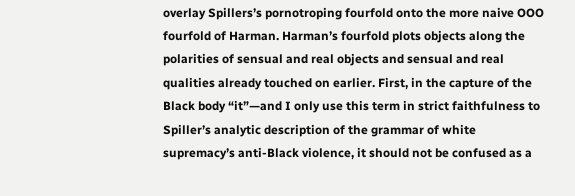overlay Spillers’s pornotroping fourfold onto the more naive OOO fourfold of Harman. Harman’s fourfold plots objects along the polarities of sensual and real objects and sensual and real qualities already touched on earlier. First, in the capture of the Black body “it”—and I only use this term in strict faithfulness to Spiller’s analytic description of the grammar of white supremacy’s anti-Black violence, it should not be confused as a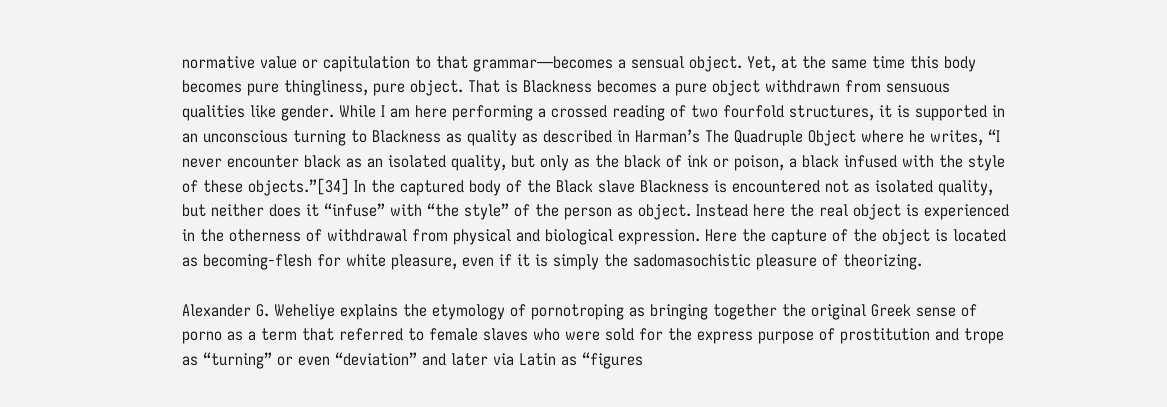normative value or capitulation to that grammar—becomes a sensual object. Yet, at the same time this body becomes pure thingliness, pure object. That is Blackness becomes a pure object withdrawn from sensuous qualities like gender. While I am here performing a crossed reading of two fourfold structures, it is supported in an unconscious turning to Blackness as quality as described in Harman’s The Quadruple Object where he writes, “I never encounter black as an isolated quality, but only as the black of ink or poison, a black infused with the style of these objects.”[34] In the captured body of the Black slave Blackness is encountered not as isolated quality, but neither does it “infuse” with “the style” of the person as object. Instead here the real object is experienced in the otherness of withdrawal from physical and biological expression. Here the capture of the object is located as becoming-flesh for white pleasure, even if it is simply the sadomasochistic pleasure of theorizing.

Alexander G. Weheliye explains the etymology of pornotroping as bringing together the original Greek sense of porno as a term that referred to female slaves who were sold for the express purpose of prostitution and trope as “turning” or even “deviation” and later via Latin as “figures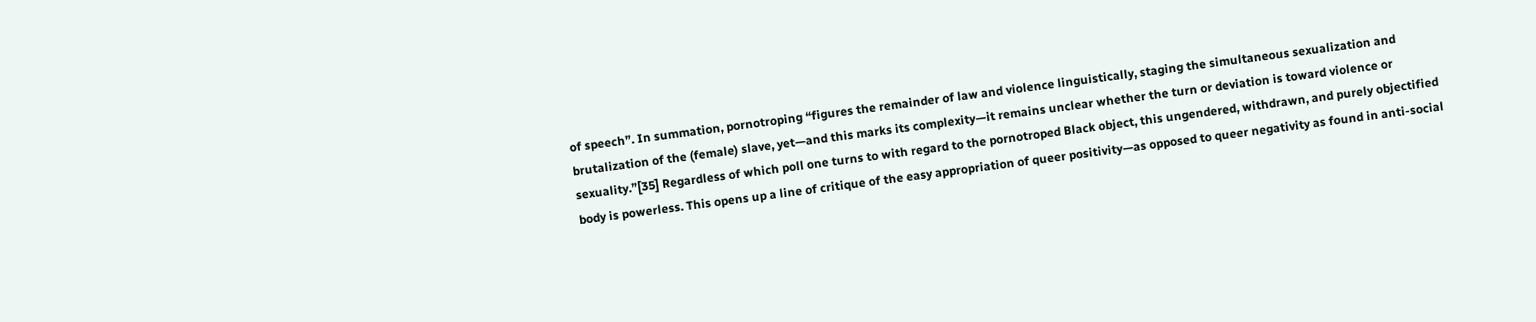of speech”. In summation, pornotroping “figures the remainder of law and violence linguistically, staging the simultaneous sexualization and brutalization of the (female) slave, yet—and this marks its complexity—it remains unclear whether the turn or deviation is toward violence or sexuality.”[35] Regardless of which poll one turns to with regard to the pornotroped Black object, this ungendered, withdrawn, and purely objectified body is powerless. This opens up a line of critique of the easy appropriation of queer positivity—as opposed to queer negativity as found in anti-social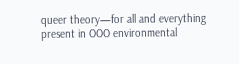queer theory—for all and everything present in OOO environmental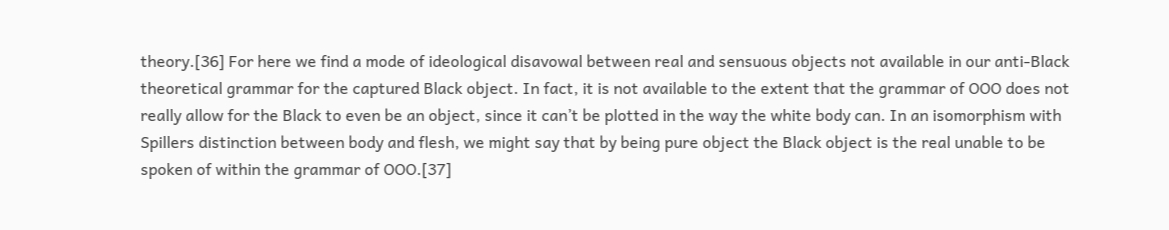theory.[36] For here we find a mode of ideological disavowal between real and sensuous objects not available in our anti-Black theoretical grammar for the captured Black object. In fact, it is not available to the extent that the grammar of OOO does not really allow for the Black to even be an object, since it can’t be plotted in the way the white body can. In an isomorphism with Spillers distinction between body and flesh, we might say that by being pure object the Black object is the real unable to be spoken of within the grammar of OOO.[37]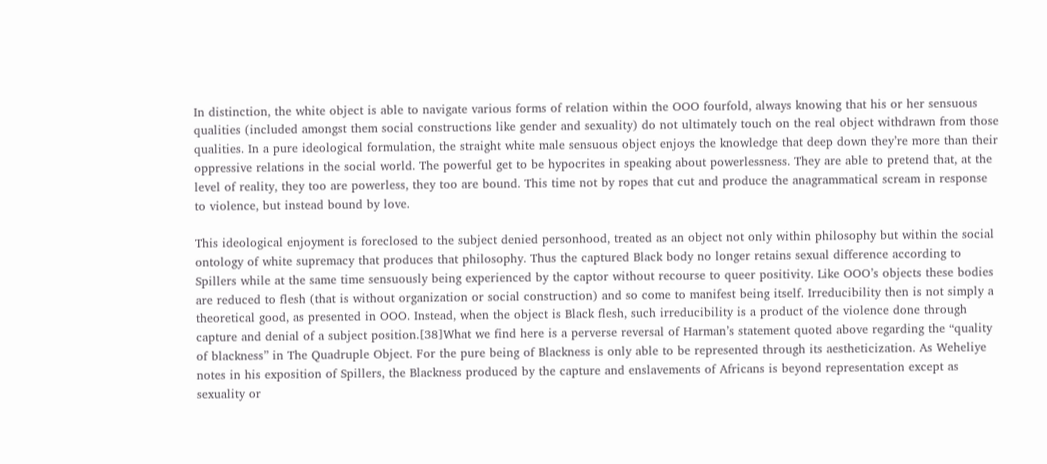In distinction, the white object is able to navigate various forms of relation within the OOO fourfold, always knowing that his or her sensuous qualities (included amongst them social constructions like gender and sexuality) do not ultimately touch on the real object withdrawn from those qualities. In a pure ideological formulation, the straight white male sensuous object enjoys the knowledge that deep down they’re more than their oppressive relations in the social world. The powerful get to be hypocrites in speaking about powerlessness. They are able to pretend that, at the level of reality, they too are powerless, they too are bound. This time not by ropes that cut and produce the anagrammatical scream in response to violence, but instead bound by love.

This ideological enjoyment is foreclosed to the subject denied personhood, treated as an object not only within philosophy but within the social ontology of white supremacy that produces that philosophy. Thus the captured Black body no longer retains sexual difference according to Spillers while at the same time sensuously being experienced by the captor without recourse to queer positivity. Like OOO’s objects these bodies are reduced to flesh (that is without organization or social construction) and so come to manifest being itself. Irreducibility then is not simply a theoretical good, as presented in OOO. Instead, when the object is Black flesh, such irreducibility is a product of the violence done through capture and denial of a subject position.[38]What we find here is a perverse reversal of Harman’s statement quoted above regarding the “quality of blackness” in The Quadruple Object. For the pure being of Blackness is only able to be represented through its aestheticization. As Weheliye notes in his exposition of Spillers, the Blackness produced by the capture and enslavements of Africans is beyond representation except as sexuality or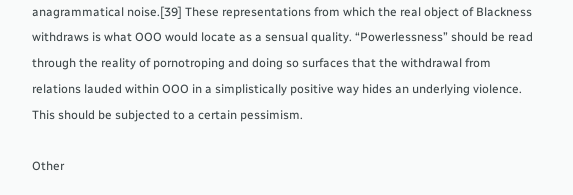anagrammatical noise.[39] These representations from which the real object of Blackness withdraws is what OOO would locate as a sensual quality. “Powerlessness” should be read through the reality of pornotroping and doing so surfaces that the withdrawal from relations lauded within OOO in a simplistically positive way hides an underlying violence. This should be subjected to a certain pessimism.

Other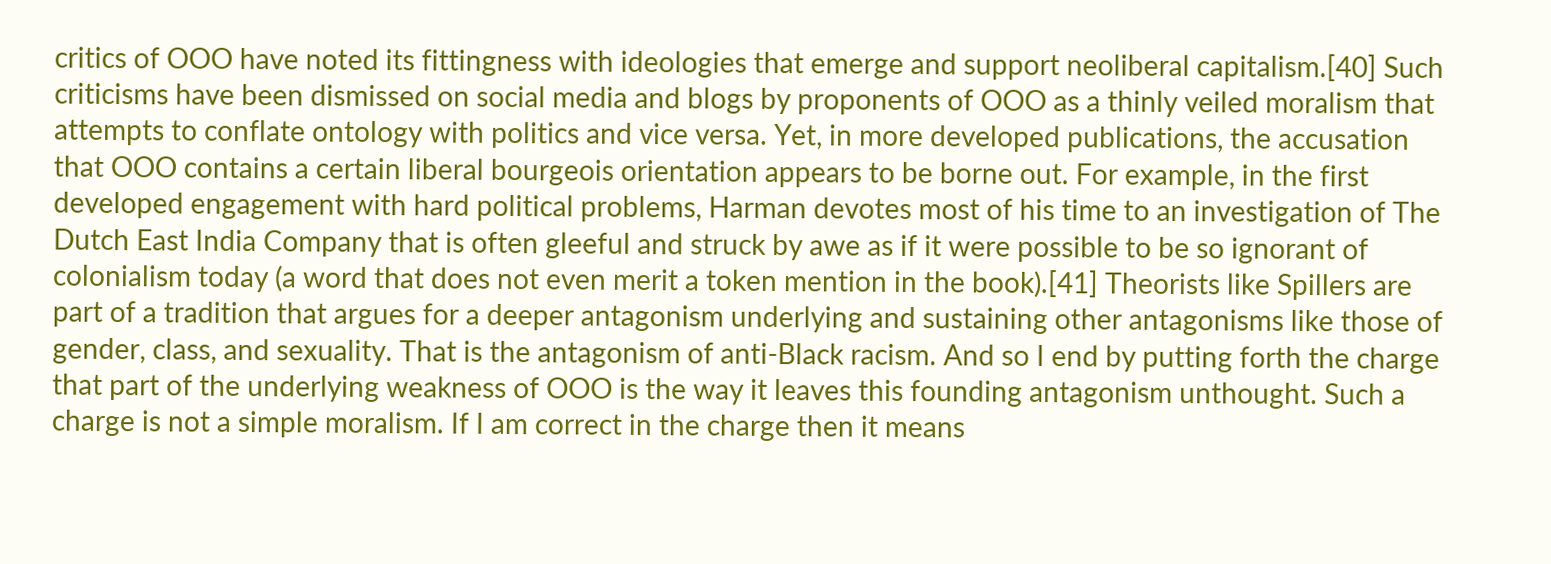critics of OOO have noted its fittingness with ideologies that emerge and support neoliberal capitalism.[40] Such criticisms have been dismissed on social media and blogs by proponents of OOO as a thinly veiled moralism that attempts to conflate ontology with politics and vice versa. Yet, in more developed publications, the accusation that OOO contains a certain liberal bourgeois orientation appears to be borne out. For example, in the first developed engagement with hard political problems, Harman devotes most of his time to an investigation of The Dutch East India Company that is often gleeful and struck by awe as if it were possible to be so ignorant of colonialism today (a word that does not even merit a token mention in the book).[41] Theorists like Spillers are part of a tradition that argues for a deeper antagonism underlying and sustaining other antagonisms like those of gender, class, and sexuality. That is the antagonism of anti-Black racism. And so I end by putting forth the charge that part of the underlying weakness of OOO is the way it leaves this founding antagonism unthought. Such a charge is not a simple moralism. If I am correct in the charge then it means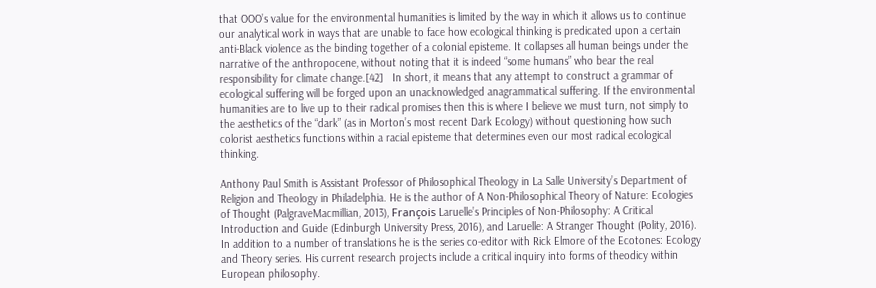that OOO’s value for the environmental humanities is limited by the way in which it allows us to continue our analytical work in ways that are unable to face how ecological thinking is predicated upon a certain anti-Black violence as the binding together of a colonial episteme. It collapses all human beings under the narrative of the anthropocene, without noting that it is indeed “some humans” who bear the real responsibility for climate change.[42]   In short, it means that any attempt to construct a grammar of ecological suffering will be forged upon an unacknowledged anagrammatical suffering. If the environmental humanities are to live up to their radical promises then this is where I believe we must turn, not simply to the aesthetics of the “dark” (as in Morton’s most recent Dark Ecology) without questioning how such colorist aesthetics functions within a racial episteme that determines even our most radical ecological thinking.

Anthony Paul Smith is Assistant Professor of Philosophical Theology in La Salle University’s Department of Religion and Theology in Philadelphia. He is the author of A Non-Philosophical Theory of Nature: Ecologies of Thought (PalgraveMacmillian, 2013), François Laruelle’s Principles of Non-Philosophy: A Critical Introduction and Guide (Edinburgh University Press, 2016), and Laruelle: A Stranger Thought (Polity, 2016). In addition to a number of translations he is the series co-editor with Rick Elmore of the Ecotones: Ecology and Theory series. His current research projects include a critical inquiry into forms of theodicy within European philosophy.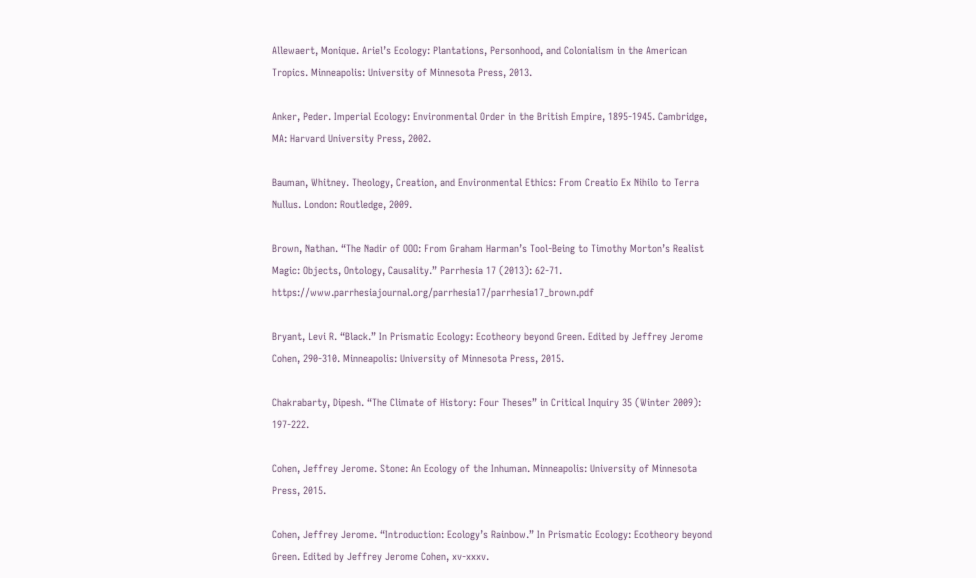Allewaert, Monique. Ariel’s Ecology: Plantations, Personhood, and Colonialism in the American Tropics. Minneapolis: University of Minnesota Press, 2013.

Anker, Peder. Imperial Ecology: Environmental Order in the British Empire, 1895-1945. Cambridge, MA: Harvard University Press, 2002.

Bauman, Whitney. Theology, Creation, and Environmental Ethics: From Creatio Ex Nihilo to Terra Nullus. London: Routledge, 2009.

Brown, Nathan. “The Nadir of OOO: From Graham Harman’s Tool-Being to Timothy Morton’s Realist Magic: Objects, Ontology, Causality.” Parrhesia 17 (2013): 62-71. https://www.parrhesiajournal.org/parrhesia17/parrhesia17_brown.pdf

Bryant, Levi R. “Black.” In Prismatic Ecology: Ecotheory beyond Green. Edited by Jeffrey Jerome Cohen, 290-310. Minneapolis: University of Minnesota Press, 2015.

Chakrabarty, Dipesh. “The Climate of History: Four Theses” in Critical Inquiry 35 (Winter 2009): 197-222.

Cohen, Jeffrey Jerome. Stone: An Ecology of the Inhuman. Minneapolis: University of Minnesota Press, 2015.

Cohen, Jeffrey Jerome. “Introduction: Ecology’s Rainbow.” In Prismatic Ecology: Ecotheory beyond Green. Edited by Jeffrey Jerome Cohen, xv-xxxv.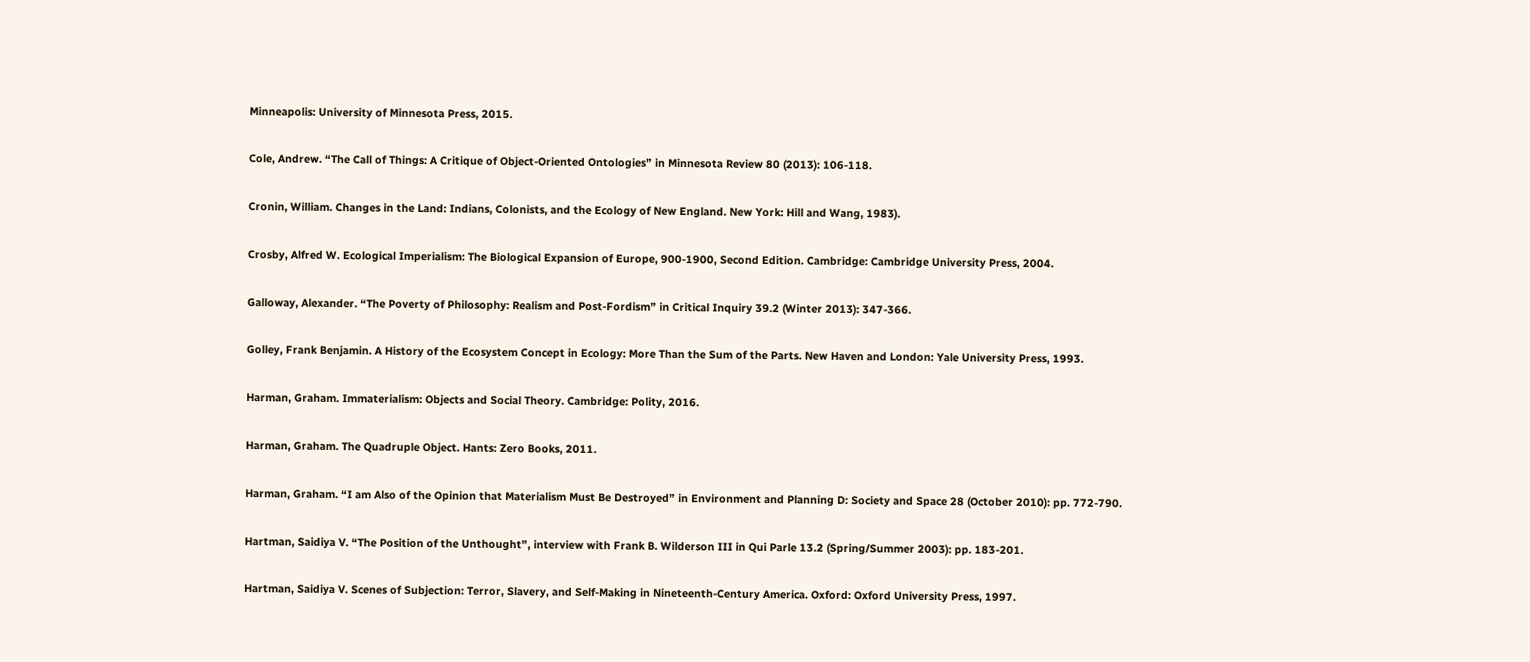Minneapolis: University of Minnesota Press, 2015.

Cole, Andrew. “The Call of Things: A Critique of Object-Oriented Ontologies” in Minnesota Review 80 (2013): 106-118.

Cronin, William. Changes in the Land: Indians, Colonists, and the Ecology of New England. New York: Hill and Wang, 1983).

Crosby, Alfred W. Ecological Imperialism: The Biological Expansion of Europe, 900-1900, Second Edition. Cambridge: Cambridge University Press, 2004.

Galloway, Alexander. “The Poverty of Philosophy: Realism and Post-Fordism” in Critical Inquiry 39.2 (Winter 2013): 347-366.

Golley, Frank Benjamin. A History of the Ecosystem Concept in Ecology: More Than the Sum of the Parts. New Haven and London: Yale University Press, 1993.

Harman, Graham. Immaterialism: Objects and Social Theory. Cambridge: Polity, 2016.

Harman, Graham. The Quadruple Object. Hants: Zero Books, 2011.

Harman, Graham. “I am Also of the Opinion that Materialism Must Be Destroyed” in Environment and Planning D: Society and Space 28 (October 2010): pp. 772-790.

Hartman, Saidiya V. “The Position of the Unthought”, interview with Frank B. Wilderson III in Qui Parle 13.2 (Spring/Summer 2003): pp. 183-201.

Hartman, Saidiya V. Scenes of Subjection: Terror, Slavery, and Self-Making in Nineteenth-Century America. Oxford: Oxford University Press, 1997.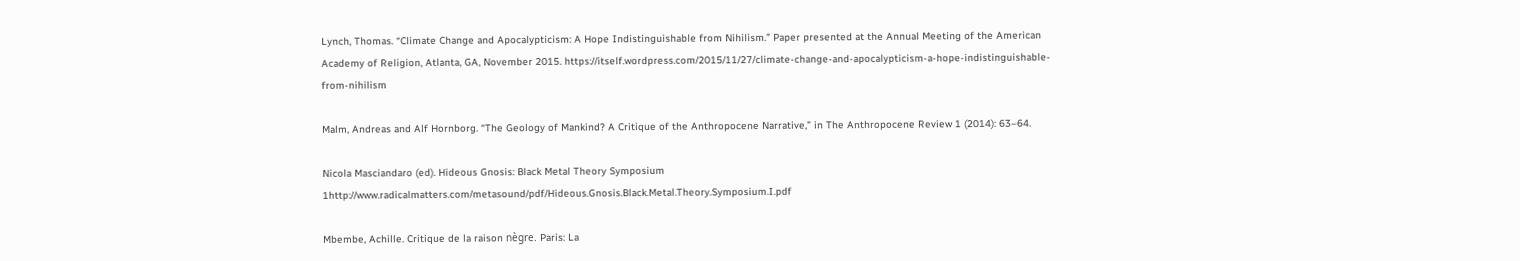Lynch, Thomas. “Climate Change and Apocalypticism: A Hope Indistinguishable from Nihilism.” Paper presented at the Annual Meeting of the American Academy of Religion, Atlanta, GA, November 2015. https://itself.wordpress.com/2015/11/27/climate-change-and-apocalypticism-a-hope-indistinguishable-from-nihilism

Malm, Andreas and Alf Hornborg. “The Geology of Mankind? A Critique of the Anthropocene Narrative,” in The Anthropocene Review 1 (2014): 63–64.

Nicola Masciandaro (ed). Hideous Gnosis: Black Metal Theory Symposium 1http://www.radicalmatters.com/metasound/pdf/Hideous.Gnosis.Black.Metal.Theory.Symposium.I.pdf

Mbembe, Achille. Critique de la raison nègre. Paris: La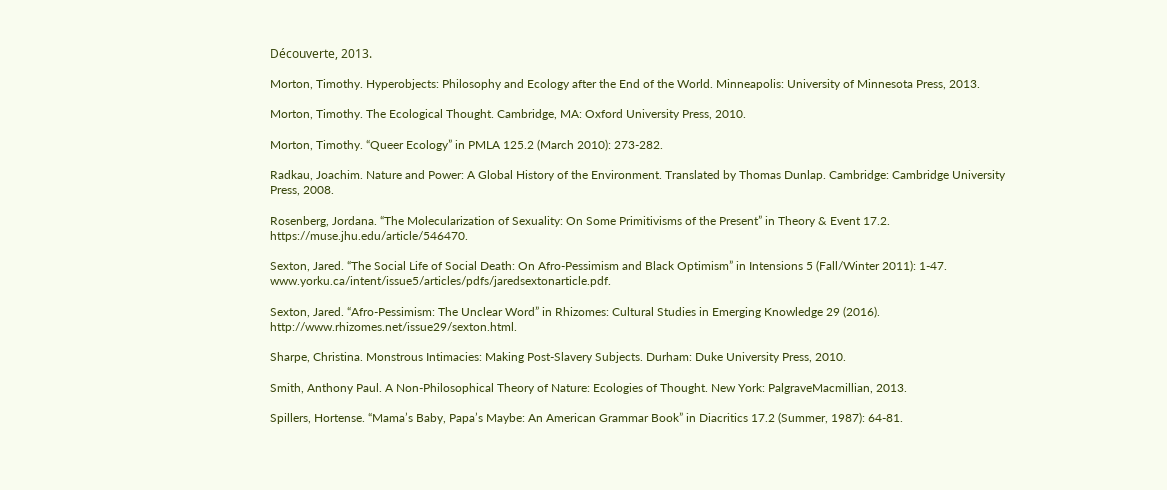Découverte, 2013.

Morton, Timothy. Hyperobjects: Philosophy and Ecology after the End of the World. Minneapolis: University of Minnesota Press, 2013.

Morton, Timothy. The Ecological Thought. Cambridge, MA: Oxford University Press, 2010.

Morton, Timothy. “Queer Ecology” in PMLA 125.2 (March 2010): 273-282.

Radkau, Joachim. Nature and Power: A Global History of the Environment. Translated by Thomas Dunlap. Cambridge: Cambridge University Press, 2008.

Rosenberg, Jordana. “The Molecularization of Sexuality: On Some Primitivisms of the Present” in Theory & Event 17.2. https://muse.jhu.edu/article/546470.

Sexton, Jared. “The Social Life of Social Death: On Afro-Pessimism and Black Optimism” in Intensions 5 (Fall/Winter 2011): 1-47. www.yorku.ca/intent/issue5/articles/pdfs/jaredsextonarticle.pdf.

Sexton, Jared. “Afro-Pessimism: The Unclear Word” in Rhizomes: Cultural Studies in Emerging Knowledge 29 (2016). http://www.rhizomes.net/issue29/sexton.html.

Sharpe, Christina. Monstrous Intimacies: Making Post-Slavery Subjects. Durham: Duke University Press, 2010.

Smith, Anthony Paul. A Non-Philosophical Theory of Nature: Ecologies of Thought. New York: PalgraveMacmillian, 2013.

Spillers, Hortense. “Mama’s Baby, Papa’s Maybe: An American Grammar Book” in Diacritics 17.2 (Summer, 1987): 64-81.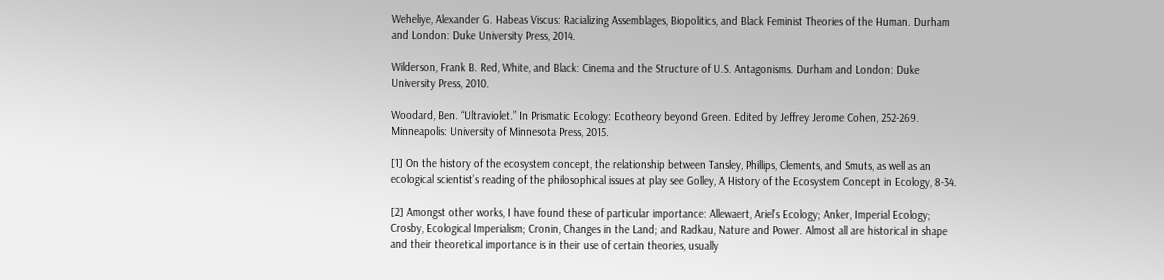Weheliye, Alexander G. Habeas Viscus: Racializing Assemblages, Biopolitics, and Black Feminist Theories of the Human. Durham and London: Duke University Press, 2014.

Wilderson, Frank B. Red, White, and Black: Cinema and the Structure of U.S. Antagonisms. Durham and London: Duke University Press, 2010.

Woodard, Ben. “Ultraviolet.” In Prismatic Ecology: Ecotheory beyond Green. Edited by Jeffrey Jerome Cohen, 252-269. Minneapolis: University of Minnesota Press, 2015.

[1] On the history of the ecosystem concept, the relationship between Tansley, Phillips, Clements, and Smuts, as well as an ecological scientist’s reading of the philosophical issues at play see Golley, A History of the Ecosystem Concept in Ecology, 8-34.

[2] Amongst other works, I have found these of particular importance: Allewaert, Ariel’s Ecology; Anker, Imperial Ecology; Crosby, Ecological Imperialism; Cronin, Changes in the Land; and Radkau, Nature and Power. Almost all are historical in shape and their theoretical importance is in their use of certain theories, usually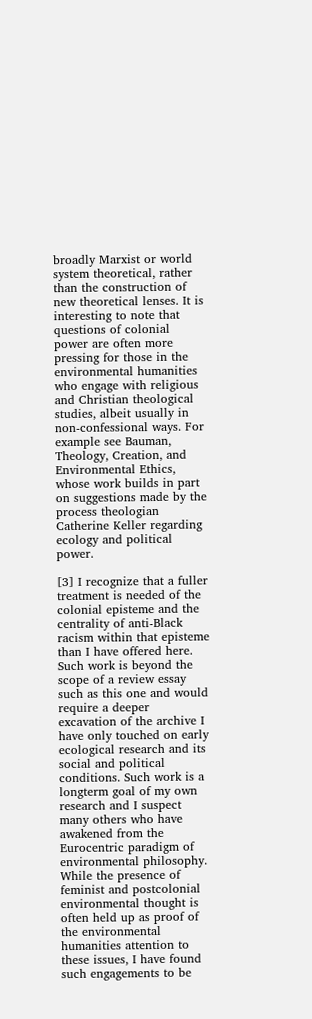broadly Marxist or world system theoretical, rather than the construction of new theoretical lenses. It is interesting to note that questions of colonial power are often more pressing for those in the environmental humanities who engage with religious and Christian theological studies, albeit usually in non-confessional ways. For example see Bauman, Theology, Creation, and Environmental Ethics, whose work builds in part on suggestions made by the process theologian Catherine Keller regarding ecology and political power.

[3] I recognize that a fuller treatment is needed of the colonial episteme and the centrality of anti-Black racism within that episteme than I have offered here. Such work is beyond the scope of a review essay such as this one and would require a deeper excavation of the archive I have only touched on early ecological research and its social and political conditions. Such work is a longterm goal of my own research and I suspect many others who have awakened from the Eurocentric paradigm of environmental philosophy. While the presence of feminist and postcolonial environmental thought is often held up as proof of the environmental humanities attention to these issues, I have found such engagements to be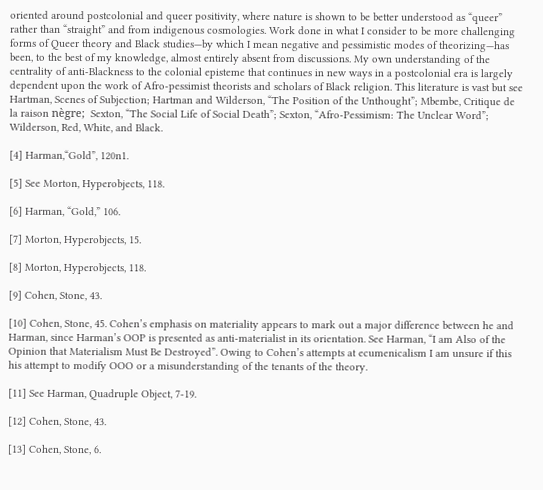oriented around postcolonial and queer positivity, where nature is shown to be better understood as “queer” rather than “straight” and from indigenous cosmologies. Work done in what I consider to be more challenging forms of Queer theory and Black studies—by which I mean negative and pessimistic modes of theorizing—has been, to the best of my knowledge, almost entirely absent from discussions. My own understanding of the centrality of anti-Blackness to the colonial episteme that continues in new ways in a postcolonial era is largely dependent upon the work of Afro-pessimist theorists and scholars of Black religion. This literature is vast but see Hartman, Scenes of Subjection; Hartman and Wilderson, “The Position of the Unthought”; Mbembe, Critique de la raison nègre;  Sexton, “The Social Life of Social Death”; Sexton, “Afro-Pessimism: The Unclear Word”; Wilderson, Red, White, and Black.

[4] Harman,“Gold”, 120n1.

[5] See Morton, Hyperobjects, 118.

[6] Harman, “Gold,” 106.

[7] Morton, Hyperobjects, 15.

[8] Morton, Hyperobjects, 118.

[9] Cohen, Stone, 43.

[10] Cohen, Stone, 45. Cohen’s emphasis on materiality appears to mark out a major difference between he and Harman, since Harman’s OOP is presented as anti-materialist in its orientation. See Harman, “I am Also of the Opinion that Materialism Must Be Destroyed”. Owing to Cohen’s attempts at ecumenicalism I am unsure if this his attempt to modify OOO or a misunderstanding of the tenants of the theory.

[11] See Harman, Quadruple Object, 7-19.

[12] Cohen, Stone, 43.

[13] Cohen, Stone, 6.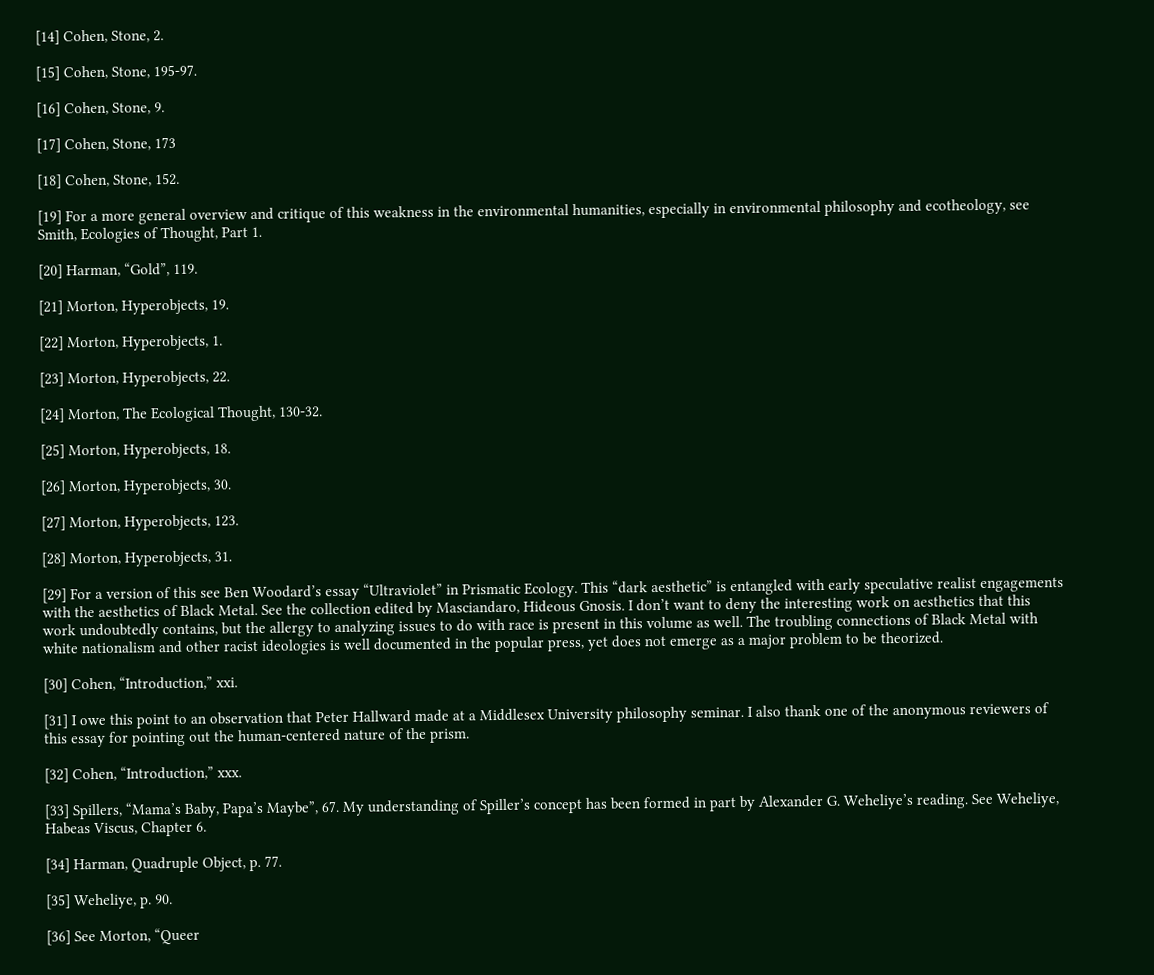[14] Cohen, Stone, 2.

[15] Cohen, Stone, 195-97.

[16] Cohen, Stone, 9.

[17] Cohen, Stone, 173

[18] Cohen, Stone, 152.

[19] For a more general overview and critique of this weakness in the environmental humanities, especially in environmental philosophy and ecotheology, see Smith, Ecologies of Thought, Part 1.

[20] Harman, “Gold”, 119.

[21] Morton, Hyperobjects, 19.

[22] Morton, Hyperobjects, 1.

[23] Morton, Hyperobjects, 22.

[24] Morton, The Ecological Thought, 130-32.

[25] Morton, Hyperobjects, 18.

[26] Morton, Hyperobjects, 30.

[27] Morton, Hyperobjects, 123.

[28] Morton, Hyperobjects, 31.

[29] For a version of this see Ben Woodard’s essay “Ultraviolet” in Prismatic Ecology. This “dark aesthetic” is entangled with early speculative realist engagements with the aesthetics of Black Metal. See the collection edited by Masciandaro, Hideous Gnosis. I don’t want to deny the interesting work on aesthetics that this work undoubtedly contains, but the allergy to analyzing issues to do with race is present in this volume as well. The troubling connections of Black Metal with white nationalism and other racist ideologies is well documented in the popular press, yet does not emerge as a major problem to be theorized.

[30] Cohen, “Introduction,” xxi.

[31] I owe this point to an observation that Peter Hallward made at a Middlesex University philosophy seminar. I also thank one of the anonymous reviewers of this essay for pointing out the human-centered nature of the prism.

[32] Cohen, “Introduction,” xxx.

[33] Spillers, “Mama’s Baby, Papa’s Maybe”, 67. My understanding of Spiller’s concept has been formed in part by Alexander G. Weheliye’s reading. See Weheliye, Habeas Viscus, Chapter 6.

[34] Harman, Quadruple Object, p. 77.

[35] Weheliye, p. 90.

[36] See Morton, “Queer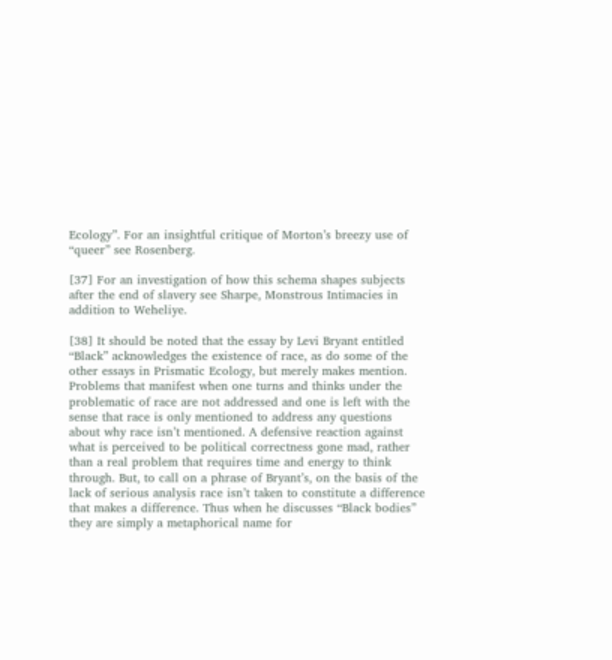Ecology”. For an insightful critique of Morton’s breezy use of “queer” see Rosenberg.

[37] For an investigation of how this schema shapes subjects after the end of slavery see Sharpe, Monstrous Intimacies in addition to Weheliye.

[38] It should be noted that the essay by Levi Bryant entitled “Black” acknowledges the existence of race, as do some of the other essays in Prismatic Ecology, but merely makes mention. Problems that manifest when one turns and thinks under the problematic of race are not addressed and one is left with the sense that race is only mentioned to address any questions about why race isn’t mentioned. A defensive reaction against what is perceived to be political correctness gone mad, rather than a real problem that requires time and energy to think through. But, to call on a phrase of Bryant’s, on the basis of the lack of serious analysis race isn’t taken to constitute a difference that makes a difference. Thus when he discusses “Black bodies” they are simply a metaphorical name for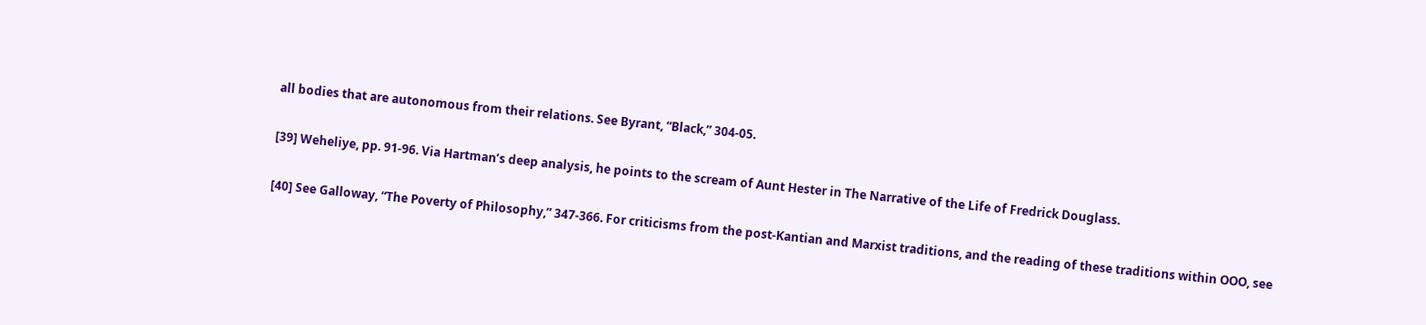all bodies that are autonomous from their relations. See Byrant, “Black,” 304-05.

[39] Weheliye, pp. 91-96. Via Hartman’s deep analysis, he points to the scream of Aunt Hester in The Narrative of the Life of Fredrick Douglass.

[40] See Galloway, “The Poverty of Philosophy,” 347-366. For criticisms from the post-Kantian and Marxist traditions, and the reading of these traditions within OOO, see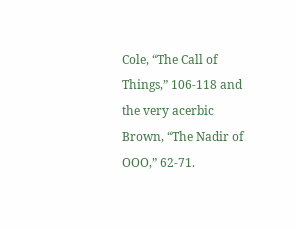Cole, “The Call of Things,” 106-118 and the very acerbic Brown, “The Nadir of OOO,” 62-71.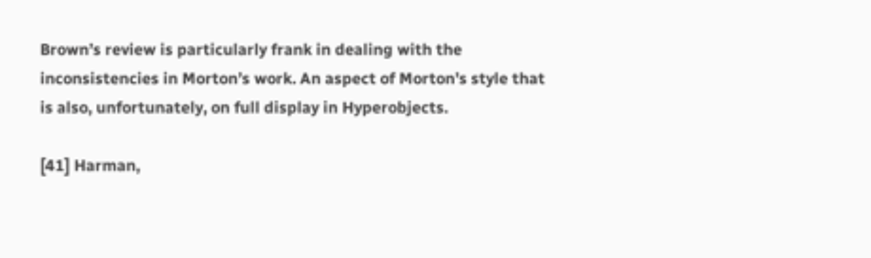Brown’s review is particularly frank in dealing with the inconsistencies in Morton’s work. An aspect of Morton’s style that is also, unfortunately, on full display in Hyperobjects.

[41] Harman,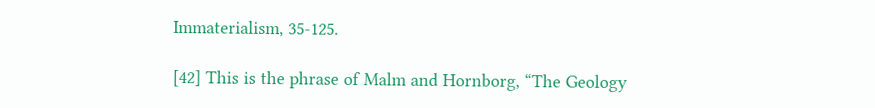Immaterialism, 35-125.

[42] This is the phrase of Malm and Hornborg, “The Geology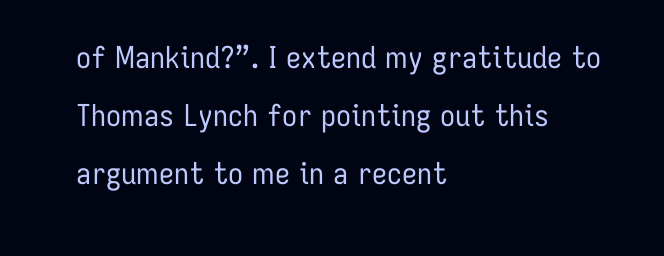of Mankind?”. I extend my gratitude to Thomas Lynch for pointing out this argument to me in a recent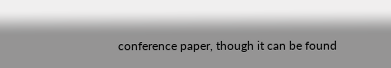conference paper, though it can be found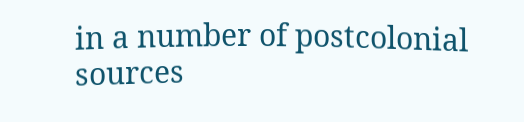in a number of postcolonial sources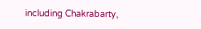including Chakrabarty,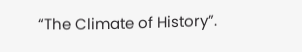“The Climate of History”.